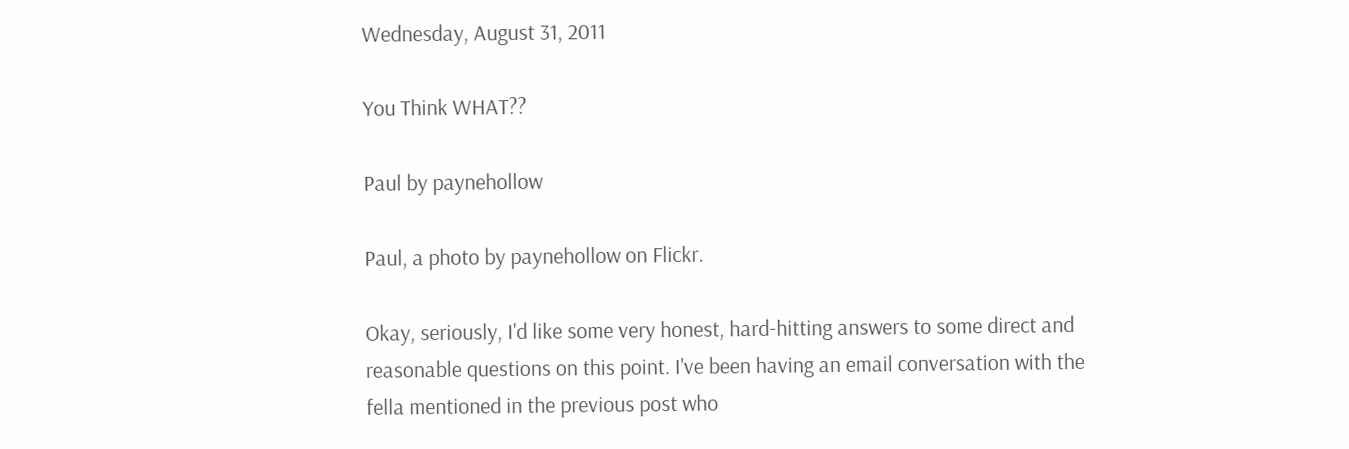Wednesday, August 31, 2011

You Think WHAT??

Paul by paynehollow

Paul, a photo by paynehollow on Flickr.

Okay, seriously, I'd like some very honest, hard-hitting answers to some direct and reasonable questions on this point. I've been having an email conversation with the fella mentioned in the previous post who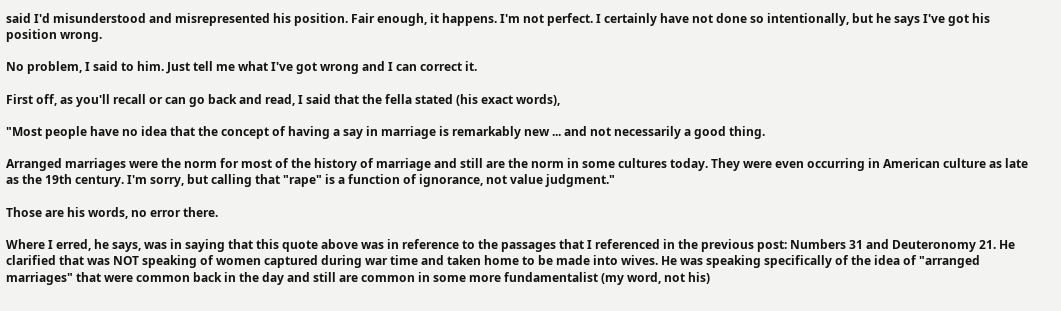said I'd misunderstood and misrepresented his position. Fair enough, it happens. I'm not perfect. I certainly have not done so intentionally, but he says I've got his position wrong.

No problem, I said to him. Just tell me what I've got wrong and I can correct it.

First off, as you'll recall or can go back and read, I said that the fella stated (his exact words),

"Most people have no idea that the concept of having a say in marriage is remarkably new ... and not necessarily a good thing.

Arranged marriages were the norm for most of the history of marriage and still are the norm in some cultures today. They were even occurring in American culture as late as the 19th century. I'm sorry, but calling that "rape" is a function of ignorance, not value judgment."

Those are his words, no error there.

Where I erred, he says, was in saying that this quote above was in reference to the passages that I referenced in the previous post: Numbers 31 and Deuteronomy 21. He clarified that was NOT speaking of women captured during war time and taken home to be made into wives. He was speaking specifically of the idea of "arranged marriages" that were common back in the day and still are common in some more fundamentalist (my word, not his)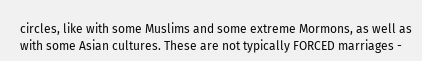circles, like with some Muslims and some extreme Mormons, as well as with some Asian cultures. These are not typically FORCED marriages -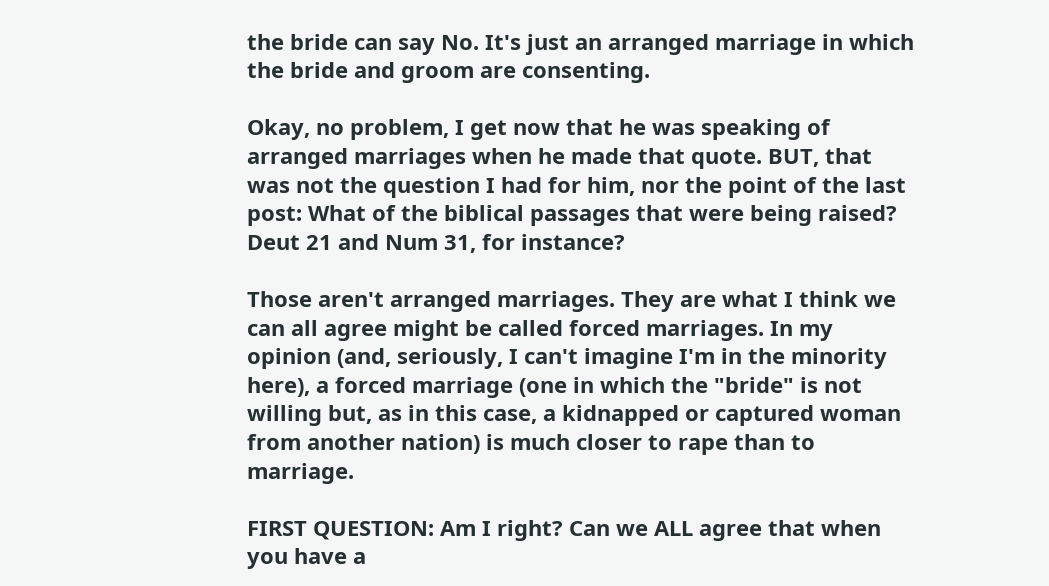the bride can say No. It's just an arranged marriage in which the bride and groom are consenting.

Okay, no problem, I get now that he was speaking of arranged marriages when he made that quote. BUT, that was not the question I had for him, nor the point of the last post: What of the biblical passages that were being raised? Deut 21 and Num 31, for instance?

Those aren't arranged marriages. They are what I think we can all agree might be called forced marriages. In my opinion (and, seriously, I can't imagine I'm in the minority here), a forced marriage (one in which the "bride" is not willing but, as in this case, a kidnapped or captured woman from another nation) is much closer to rape than to marriage.

FIRST QUESTION: Am I right? Can we ALL agree that when you have a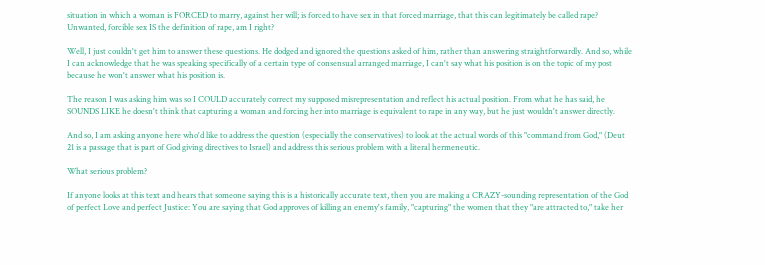situation in which a woman is FORCED to marry, against her will; is forced to have sex in that forced marriage, that this can legitimately be called rape? Unwanted, forcible sex IS the definition of rape, am I right?

Well, I just couldn't get him to answer these questions. He dodged and ignored the questions asked of him, rather than answering straightforwardly. And so, while I can acknowledge that he was speaking specifically of a certain type of consensual arranged marriage, I can't say what his position is on the topic of my post because he won't answer what his position is.

The reason I was asking him was so I COULD accurately correct my supposed misrepresentation and reflect his actual position. From what he has said, he SOUNDS LIKE he doesn't think that capturing a woman and forcing her into marriage is equivalent to rape in any way, but he just wouldn't answer directly.

And so, I am asking anyone here who'd like to address the question (especially the conservatives) to look at the actual words of this "command from God," (Deut 21 is a passage that is part of God giving directives to Israel) and address this serious problem with a literal hermeneutic.

What serious problem?

If anyone looks at this text and hears that someone saying this is a historically accurate text, then you are making a CRAZY-sounding representation of the God of perfect Love and perfect Justice: You are saying that God approves of killing an enemy's family, "capturing" the women that they "are attracted to," take her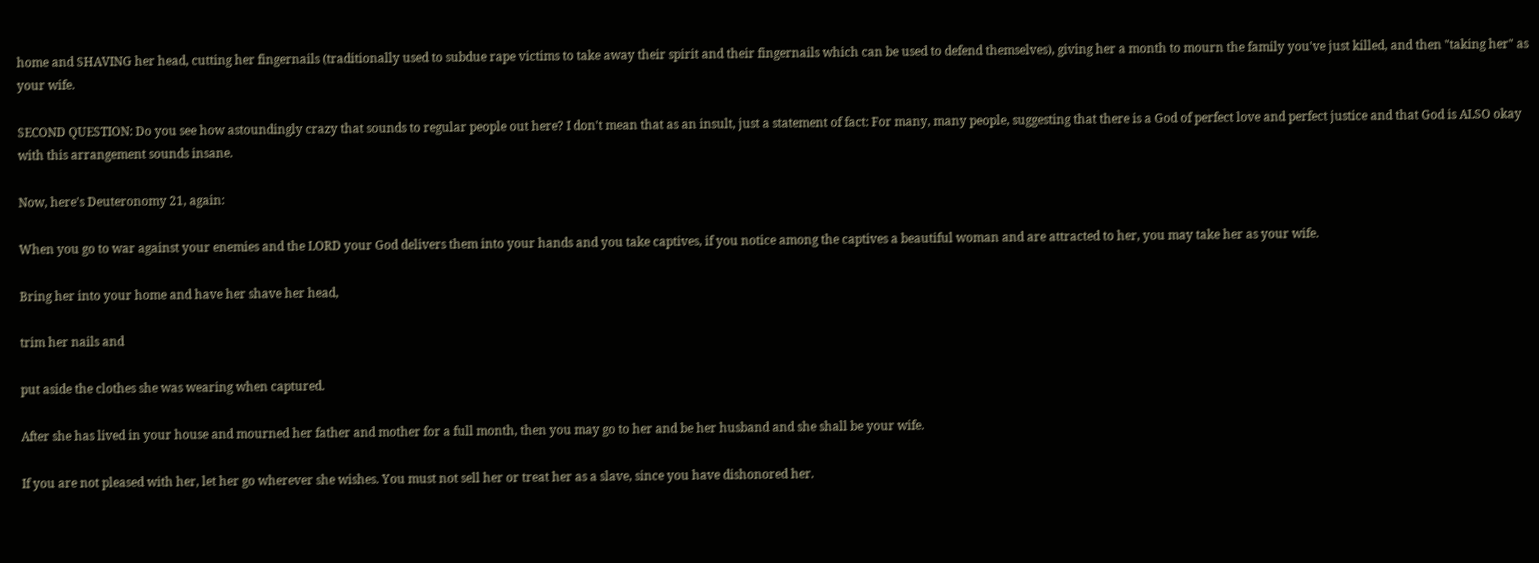home and SHAVING her head, cutting her fingernails (traditionally used to subdue rape victims to take away their spirit and their fingernails which can be used to defend themselves), giving her a month to mourn the family you've just killed, and then "taking her" as your wife.

SECOND QUESTION: Do you see how astoundingly crazy that sounds to regular people out here? I don't mean that as an insult, just a statement of fact: For many, many people, suggesting that there is a God of perfect love and perfect justice and that God is ALSO okay with this arrangement sounds insane.

Now, here's Deuteronomy 21, again:

When you go to war against your enemies and the LORD your God delivers them into your hands and you take captives, if you notice among the captives a beautiful woman and are attracted to her, you may take her as your wife.

Bring her into your home and have her shave her head,

trim her nails and

put aside the clothes she was wearing when captured.

After she has lived in your house and mourned her father and mother for a full month, then you may go to her and be her husband and she shall be your wife.

If you are not pleased with her, let her go wherever she wishes. You must not sell her or treat her as a slave, since you have dishonored her.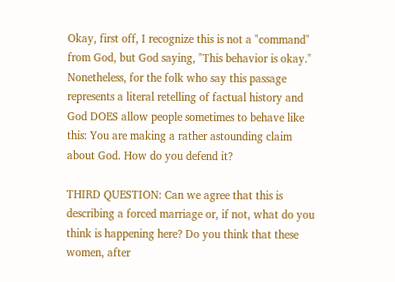Okay, first off, I recognize this is not a "command" from God, but God saying, "This behavior is okay." Nonetheless, for the folk who say this passage represents a literal retelling of factual history and God DOES allow people sometimes to behave like this: You are making a rather astounding claim about God. How do you defend it?

THIRD QUESTION: Can we agree that this is describing a forced marriage or, if not, what do you think is happening here? Do you think that these women, after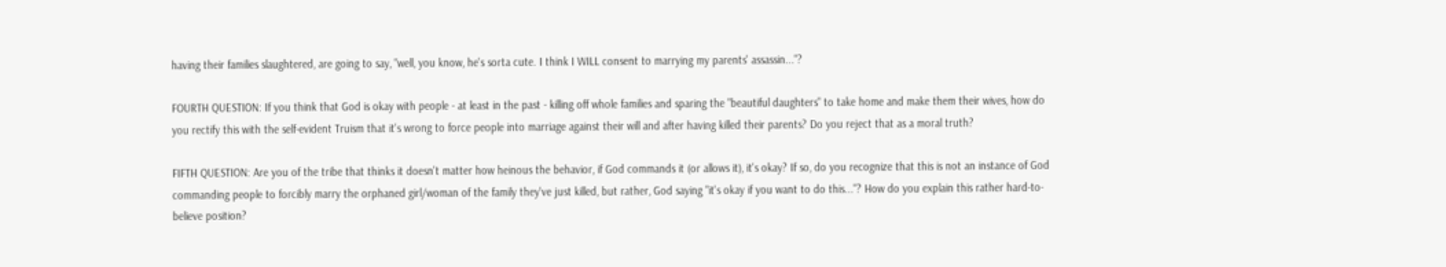having their families slaughtered, are going to say, "well, you know, he's sorta cute. I think I WILL consent to marrying my parents' assassin..."?

FOURTH QUESTION: If you think that God is okay with people - at least in the past - killing off whole families and sparing the "beautiful daughters" to take home and make them their wives, how do you rectify this with the self-evident Truism that it's wrong to force people into marriage against their will and after having killed their parents? Do you reject that as a moral truth?

FIFTH QUESTION: Are you of the tribe that thinks it doesn't matter how heinous the behavior, if God commands it (or allows it), it's okay? If so, do you recognize that this is not an instance of God commanding people to forcibly marry the orphaned girl/woman of the family they've just killed, but rather, God saying "it's okay if you want to do this..."? How do you explain this rather hard-to-believe position?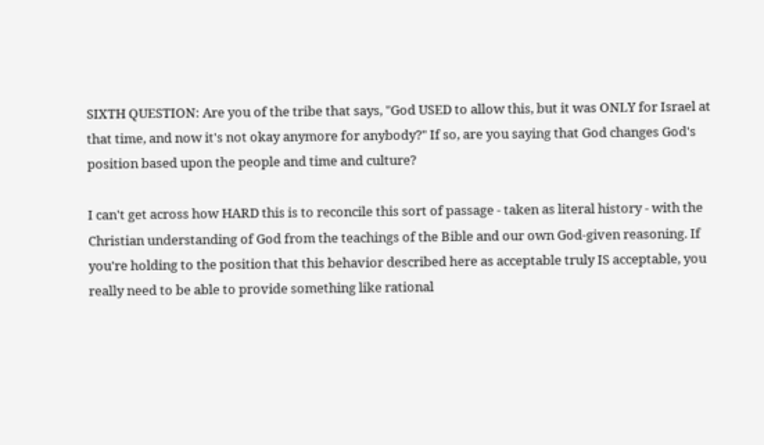SIXTH QUESTION: Are you of the tribe that says, "God USED to allow this, but it was ONLY for Israel at that time, and now it's not okay anymore for anybody?" If so, are you saying that God changes God's position based upon the people and time and culture?

I can't get across how HARD this is to reconcile this sort of passage - taken as literal history - with the Christian understanding of God from the teachings of the Bible and our own God-given reasoning. If you're holding to the position that this behavior described here as acceptable truly IS acceptable, you really need to be able to provide something like rational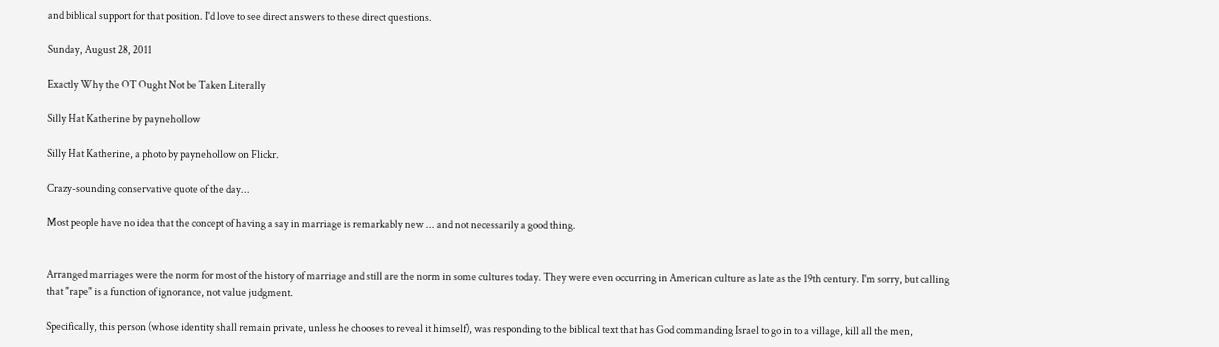and biblical support for that position. I'd love to see direct answers to these direct questions.

Sunday, August 28, 2011

Exactly Why the OT Ought Not be Taken Literally

Silly Hat Katherine by paynehollow

Silly Hat Katherine, a photo by paynehollow on Flickr.

Crazy-sounding conservative quote of the day...

Most people have no idea that the concept of having a say in marriage is remarkably new ... and not necessarily a good thing.


Arranged marriages were the norm for most of the history of marriage and still are the norm in some cultures today. They were even occurring in American culture as late as the 19th century. I'm sorry, but calling that "rape" is a function of ignorance, not value judgment.

Specifically, this person (whose identity shall remain private, unless he chooses to reveal it himself), was responding to the biblical text that has God commanding Israel to go in to a village, kill all the men,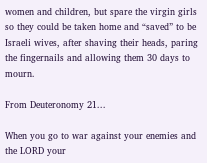women and children, but spare the virgin girls so they could be taken home and “saved” to be Israeli wives, after shaving their heads, paring the fingernails and allowing them 30 days to mourn.

From Deuteronomy 21...

When you go to war against your enemies and the LORD your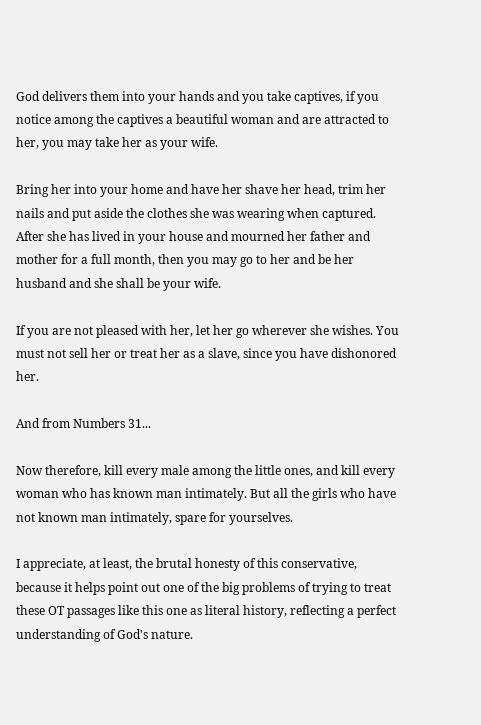God delivers them into your hands and you take captives, if you notice among the captives a beautiful woman and are attracted to her, you may take her as your wife.

Bring her into your home and have her shave her head, trim her nails and put aside the clothes she was wearing when captured. After she has lived in your house and mourned her father and mother for a full month, then you may go to her and be her husband and she shall be your wife.

If you are not pleased with her, let her go wherever she wishes. You must not sell her or treat her as a slave, since you have dishonored her.

And from Numbers 31...

Now therefore, kill every male among the little ones, and kill every woman who has known man intimately. But all the girls who have not known man intimately, spare for yourselves.

I appreciate, at least, the brutal honesty of this conservative, because it helps point out one of the big problems of trying to treat these OT passages like this one as literal history, reflecting a perfect understanding of God's nature.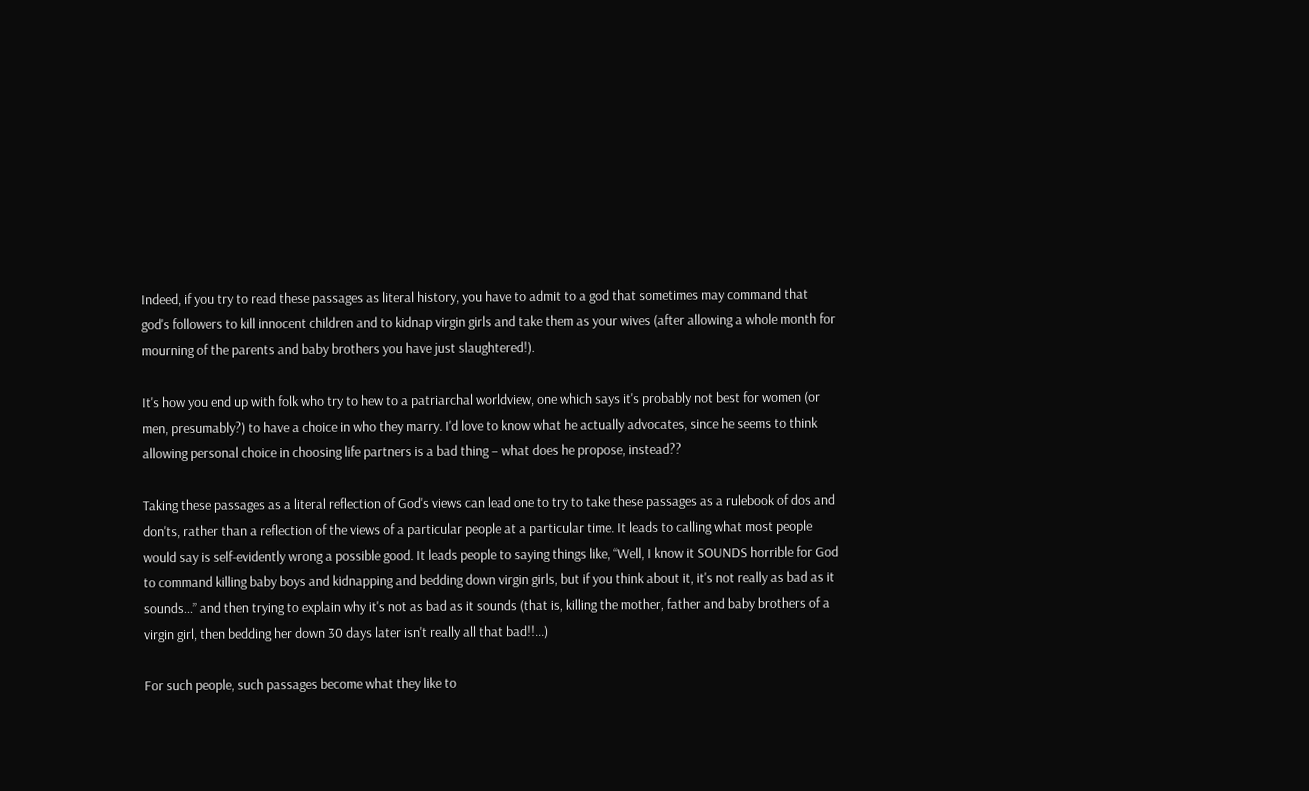Indeed, if you try to read these passages as literal history, you have to admit to a god that sometimes may command that god's followers to kill innocent children and to kidnap virgin girls and take them as your wives (after allowing a whole month for mourning of the parents and baby brothers you have just slaughtered!).

It's how you end up with folk who try to hew to a patriarchal worldview, one which says it's probably not best for women (or men, presumably?) to have a choice in who they marry. I'd love to know what he actually advocates, since he seems to think allowing personal choice in choosing life partners is a bad thing – what does he propose, instead??

Taking these passages as a literal reflection of God's views can lead one to try to take these passages as a rulebook of dos and don'ts, rather than a reflection of the views of a particular people at a particular time. It leads to calling what most people would say is self-evidently wrong a possible good. It leads people to saying things like, “Well, I know it SOUNDS horrible for God to command killing baby boys and kidnapping and bedding down virgin girls, but if you think about it, it's not really as bad as it sounds...” and then trying to explain why it's not as bad as it sounds (that is, killing the mother, father and baby brothers of a virgin girl, then bedding her down 30 days later isn't really all that bad!!...)

For such people, such passages become what they like to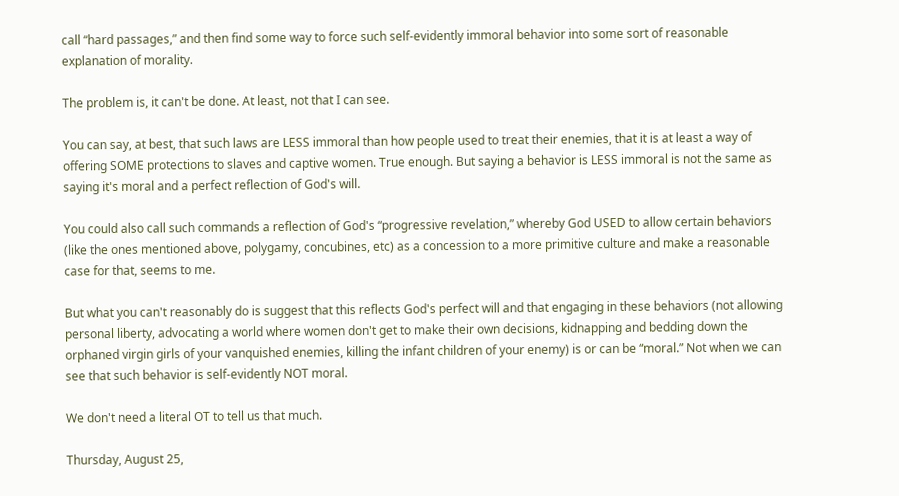call “hard passages,” and then find some way to force such self-evidently immoral behavior into some sort of reasonable explanation of morality.

The problem is, it can't be done. At least, not that I can see.

You can say, at best, that such laws are LESS immoral than how people used to treat their enemies, that it is at least a way of offering SOME protections to slaves and captive women. True enough. But saying a behavior is LESS immoral is not the same as saying it's moral and a perfect reflection of God's will.

You could also call such commands a reflection of God's “progressive revelation,” whereby God USED to allow certain behaviors (like the ones mentioned above, polygamy, concubines, etc) as a concession to a more primitive culture and make a reasonable case for that, seems to me.

But what you can't reasonably do is suggest that this reflects God's perfect will and that engaging in these behaviors (not allowing personal liberty, advocating a world where women don't get to make their own decisions, kidnapping and bedding down the orphaned virgin girls of your vanquished enemies, killing the infant children of your enemy) is or can be “moral.” Not when we can see that such behavior is self-evidently NOT moral.

We don't need a literal OT to tell us that much.

Thursday, August 25,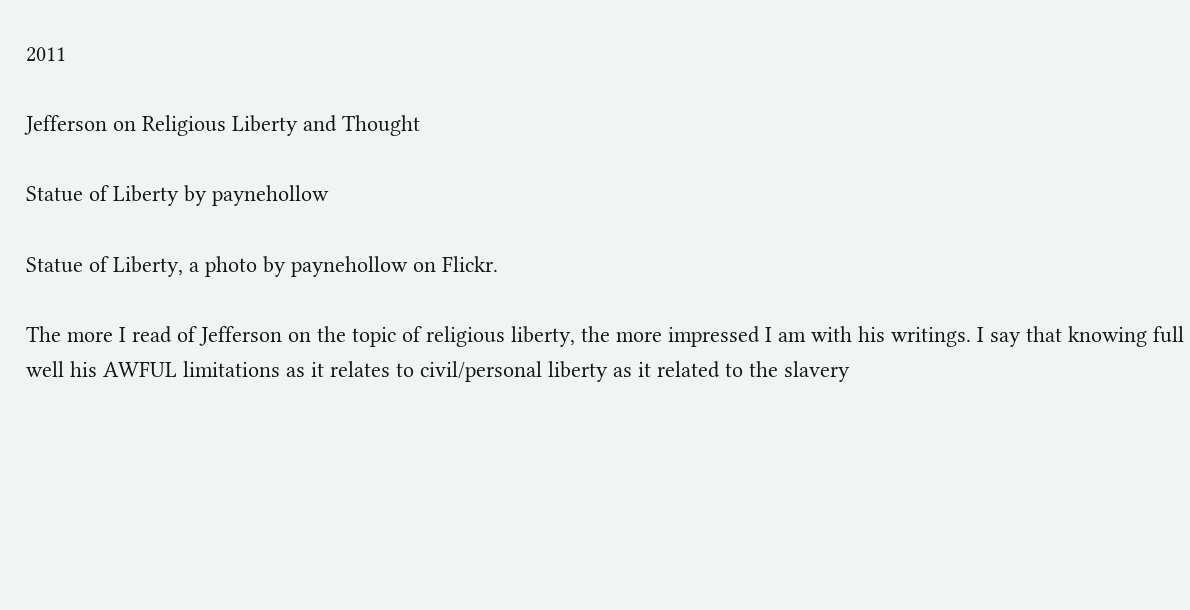2011

Jefferson on Religious Liberty and Thought

Statue of Liberty by paynehollow

Statue of Liberty, a photo by paynehollow on Flickr.

The more I read of Jefferson on the topic of religious liberty, the more impressed I am with his writings. I say that knowing full well his AWFUL limitations as it relates to civil/personal liberty as it related to the slavery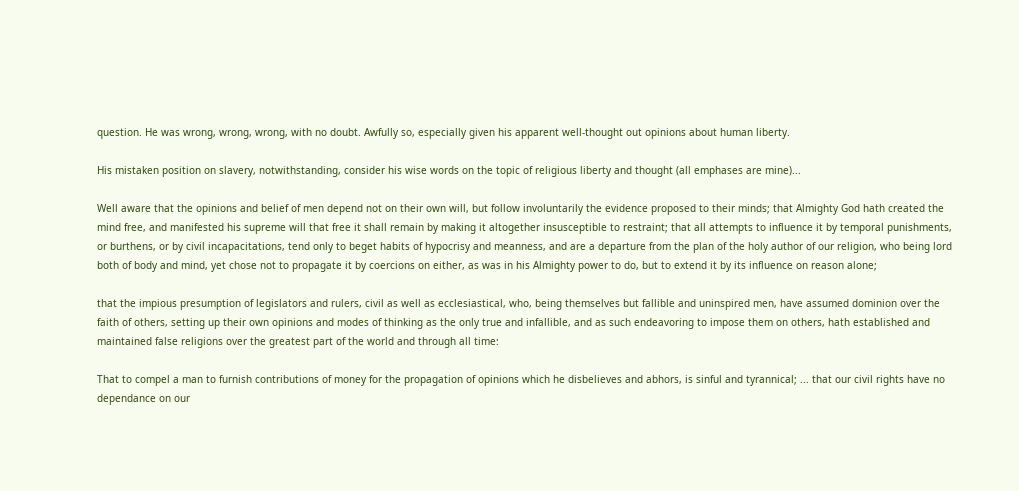question. He was wrong, wrong, wrong, with no doubt. Awfully so, especially given his apparent well-thought out opinions about human liberty.

His mistaken position on slavery, notwithstanding, consider his wise words on the topic of religious liberty and thought (all emphases are mine)...

Well aware that the opinions and belief of men depend not on their own will, but follow involuntarily the evidence proposed to their minds; that Almighty God hath created the mind free, and manifested his supreme will that free it shall remain by making it altogether insusceptible to restraint; that all attempts to influence it by temporal punishments, or burthens, or by civil incapacitations, tend only to beget habits of hypocrisy and meanness, and are a departure from the plan of the holy author of our religion, who being lord both of body and mind, yet chose not to propagate it by coercions on either, as was in his Almighty power to do, but to extend it by its influence on reason alone;

that the impious presumption of legislators and rulers, civil as well as ecclesiastical, who, being themselves but fallible and uninspired men, have assumed dominion over the faith of others, setting up their own opinions and modes of thinking as the only true and infallible, and as such endeavoring to impose them on others, hath established and maintained false religions over the greatest part of the world and through all time:

That to compel a man to furnish contributions of money for the propagation of opinions which he disbelieves and abhors, is sinful and tyrannical; ... that our civil rights have no dependance on our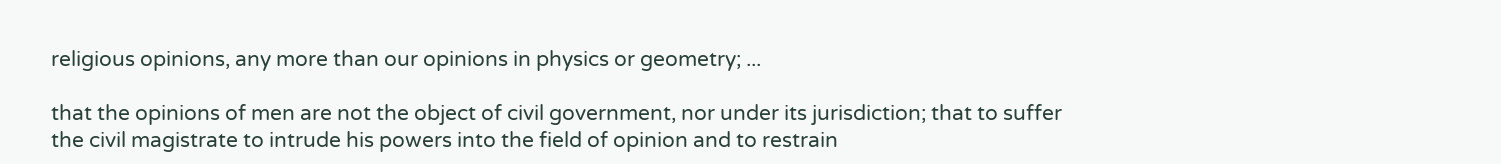religious opinions, any more than our opinions in physics or geometry; ...

that the opinions of men are not the object of civil government, nor under its jurisdiction; that to suffer the civil magistrate to intrude his powers into the field of opinion and to restrain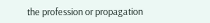the profession or propagation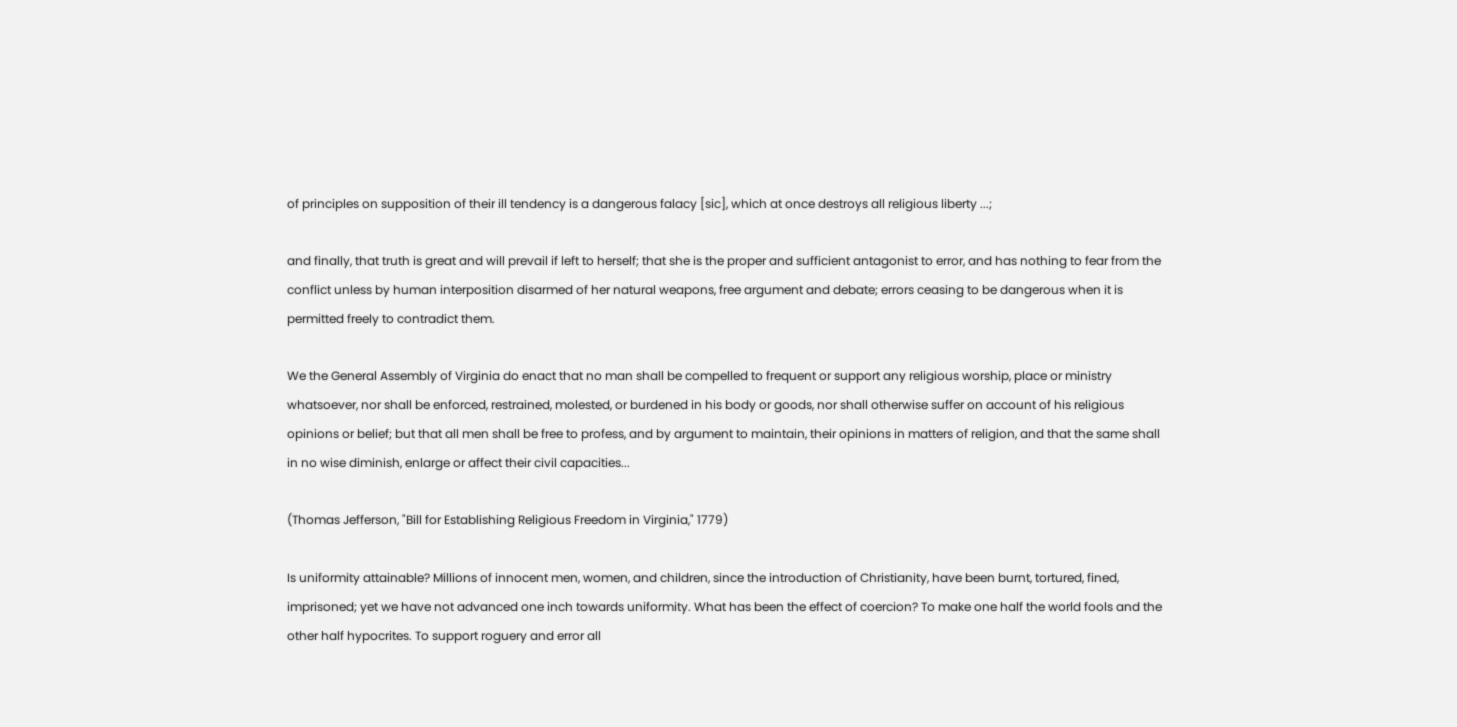of principles on supposition of their ill tendency is a dangerous falacy [sic], which at once destroys all religious liberty ...;

and finally, that truth is great and will prevail if left to herself; that she is the proper and sufficient antagonist to error, and has nothing to fear from the conflict unless by human interposition disarmed of her natural weapons, free argument and debate; errors ceasing to be dangerous when it is permitted freely to contradict them.

We the General Assembly of Virginia do enact that no man shall be compelled to frequent or support any religious worship, place or ministry whatsoever, nor shall be enforced, restrained, molested, or burdened in his body or goods, nor shall otherwise suffer on account of his religious opinions or belief; but that all men shall be free to profess, and by argument to maintain, their opinions in matters of religion, and that the same shall in no wise diminish, enlarge or affect their civil capacities...

(Thomas Jefferson, "Bill for Establishing Religious Freedom in Virginia," 1779)

Is uniformity attainable? Millions of innocent men, women, and children, since the introduction of Christianity, have been burnt, tortured, fined, imprisoned; yet we have not advanced one inch towards uniformity. What has been the effect of coercion? To make one half the world fools and the other half hypocrites. To support roguery and error all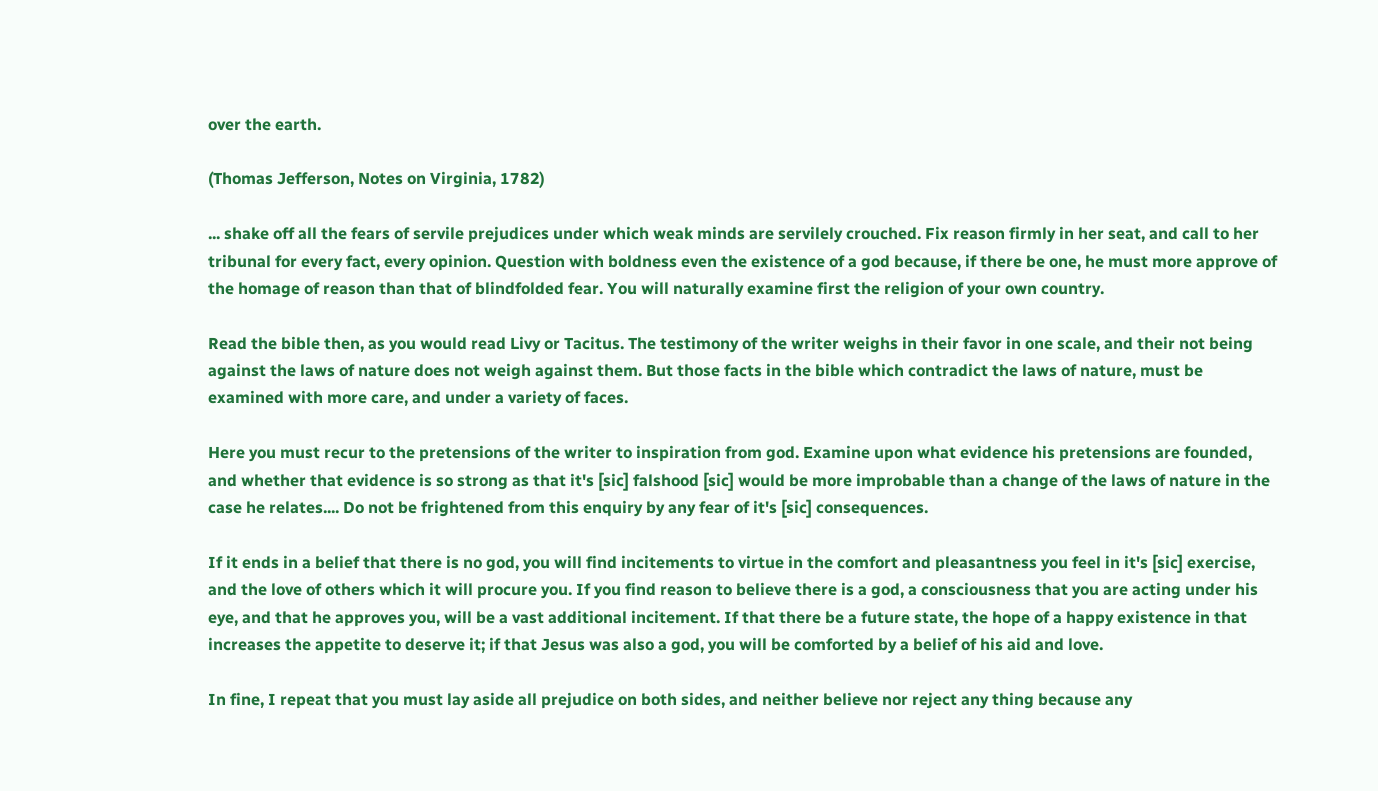over the earth.

(Thomas Jefferson, Notes on Virginia, 1782)

... shake off all the fears of servile prejudices under which weak minds are servilely crouched. Fix reason firmly in her seat, and call to her tribunal for every fact, every opinion. Question with boldness even the existence of a god because, if there be one, he must more approve of the homage of reason than that of blindfolded fear. You will naturally examine first the religion of your own country.

Read the bible then, as you would read Livy or Tacitus. The testimony of the writer weighs in their favor in one scale, and their not being against the laws of nature does not weigh against them. But those facts in the bible which contradict the laws of nature, must be examined with more care, and under a variety of faces.

Here you must recur to the pretensions of the writer to inspiration from god. Examine upon what evidence his pretensions are founded, and whether that evidence is so strong as that it's [sic] falshood [sic] would be more improbable than a change of the laws of nature in the case he relates.... Do not be frightened from this enquiry by any fear of it's [sic] consequences.

If it ends in a belief that there is no god, you will find incitements to virtue in the comfort and pleasantness you feel in it's [sic] exercise, and the love of others which it will procure you. If you find reason to believe there is a god, a consciousness that you are acting under his eye, and that he approves you, will be a vast additional incitement. If that there be a future state, the hope of a happy existence in that increases the appetite to deserve it; if that Jesus was also a god, you will be comforted by a belief of his aid and love.

In fine, I repeat that you must lay aside all prejudice on both sides, and neither believe nor reject any thing because any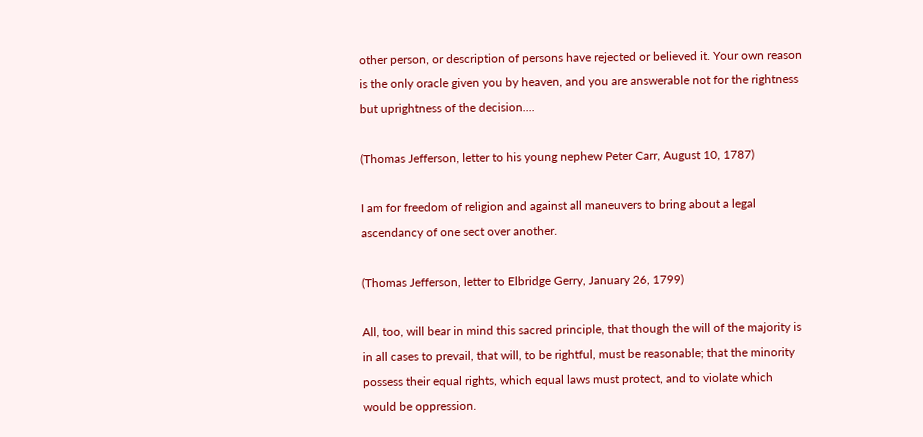other person, or description of persons have rejected or believed it. Your own reason is the only oracle given you by heaven, and you are answerable not for the rightness but uprightness of the decision....

(Thomas Jefferson, letter to his young nephew Peter Carr, August 10, 1787)

I am for freedom of religion and against all maneuvers to bring about a legal ascendancy of one sect over another.

(Thomas Jefferson, letter to Elbridge Gerry, January 26, 1799)

All, too, will bear in mind this sacred principle, that though the will of the majority is in all cases to prevail, that will, to be rightful, must be reasonable; that the minority possess their equal rights, which equal laws must protect, and to violate which would be oppression.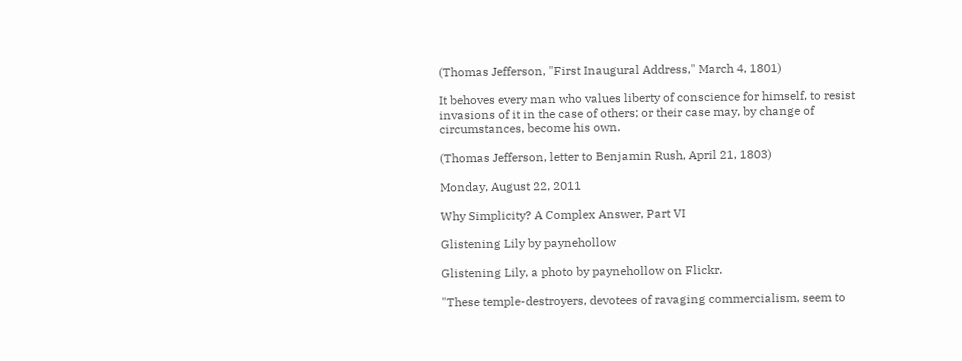(Thomas Jefferson, "First Inaugural Address," March 4, 1801)

It behoves every man who values liberty of conscience for himself, to resist invasions of it in the case of others; or their case may, by change of circumstances, become his own.

(Thomas Jefferson, letter to Benjamin Rush, April 21, 1803)

Monday, August 22, 2011

Why Simplicity? A Complex Answer, Part VI

Glistening Lily by paynehollow

Glistening Lily, a photo by paynehollow on Flickr.

"These temple-destroyers, devotees of ravaging commercialism, seem to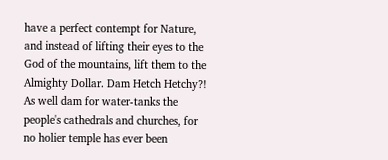have a perfect contempt for Nature, and instead of lifting their eyes to the God of the mountains, lift them to the Almighty Dollar. Dam Hetch Hetchy?! As well dam for water-tanks the people's cathedrals and churches, for no holier temple has ever been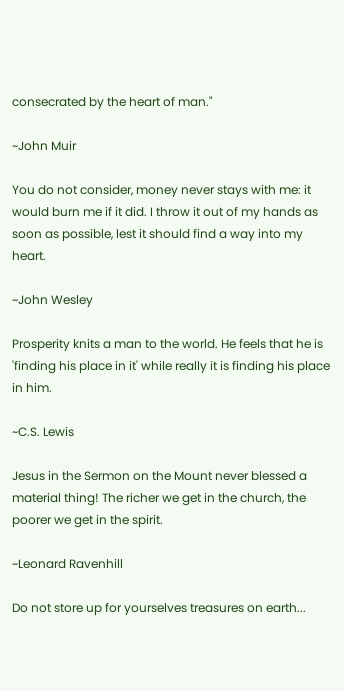consecrated by the heart of man."

~John Muir

You do not consider, money never stays with me: it would burn me if it did. I throw it out of my hands as soon as possible, lest it should find a way into my heart.

~John Wesley

Prosperity knits a man to the world. He feels that he is 'finding his place in it' while really it is finding his place in him.

~C.S. Lewis

Jesus in the Sermon on the Mount never blessed a material thing! The richer we get in the church, the poorer we get in the spirit.

~Leonard Ravenhill

Do not store up for yourselves treasures on earth...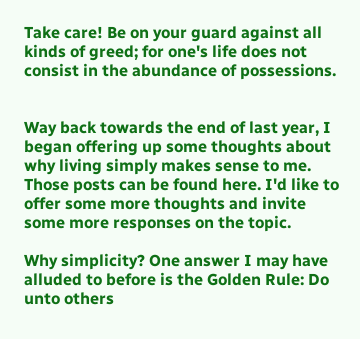Take care! Be on your guard against all kinds of greed; for one's life does not consist in the abundance of possessions.


Way back towards the end of last year, I began offering up some thoughts about why living simply makes sense to me. Those posts can be found here. I'd like to offer some more thoughts and invite some more responses on the topic.

Why simplicity? One answer I may have alluded to before is the Golden Rule: Do unto others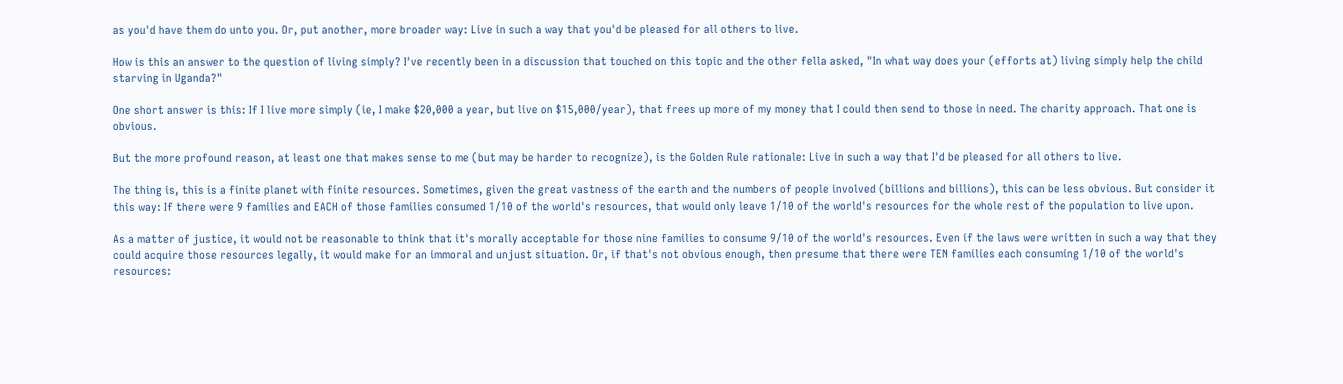as you'd have them do unto you. Or, put another, more broader way: Live in such a way that you'd be pleased for all others to live.

How is this an answer to the question of living simply? I've recently been in a discussion that touched on this topic and the other fella asked, "In what way does your (efforts at) living simply help the child starving in Uganda?"

One short answer is this: If I live more simply (ie, I make $20,000 a year, but live on $15,000/year), that frees up more of my money that I could then send to those in need. The charity approach. That one is obvious.

But the more profound reason, at least one that makes sense to me (but may be harder to recognize), is the Golden Rule rationale: Live in such a way that I'd be pleased for all others to live.

The thing is, this is a finite planet with finite resources. Sometimes, given the great vastness of the earth and the numbers of people involved (billions and billions), this can be less obvious. But consider it this way: If there were 9 families and EACH of those families consumed 1/10 of the world's resources, that would only leave 1/10 of the world's resources for the whole rest of the population to live upon.

As a matter of justice, it would not be reasonable to think that it's morally acceptable for those nine families to consume 9/10 of the world's resources. Even if the laws were written in such a way that they could acquire those resources legally, it would make for an immoral and unjust situation. Or, if that's not obvious enough, then presume that there were TEN families each consuming 1/10 of the world's resources: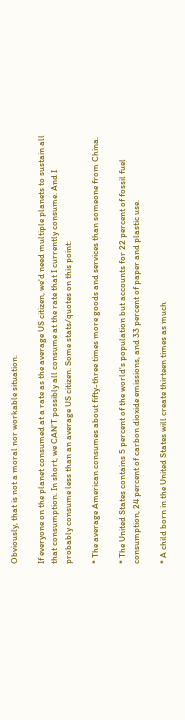Obviously, that is not a moral nor workable situation.

If everyone on the planet consumed at a rate as the average US citizen, we'd need multiple planets to sustain all that consumption. In short, we CAN'T possibly all consume at the rate that I currently consume. And I probably consume less than an average US citizen. Some stats/quotes on this point:

* The average American consumes about fifty-three times more goods and services than someone from China.

* The United States contains 5 percent of the world's population but accounts for 22 percent of fossil fuel consumption, 24 percent of carbon dioxide emissions, and 33 percent of paper and plastic use.

* A child born in the United States will create thirteen times as much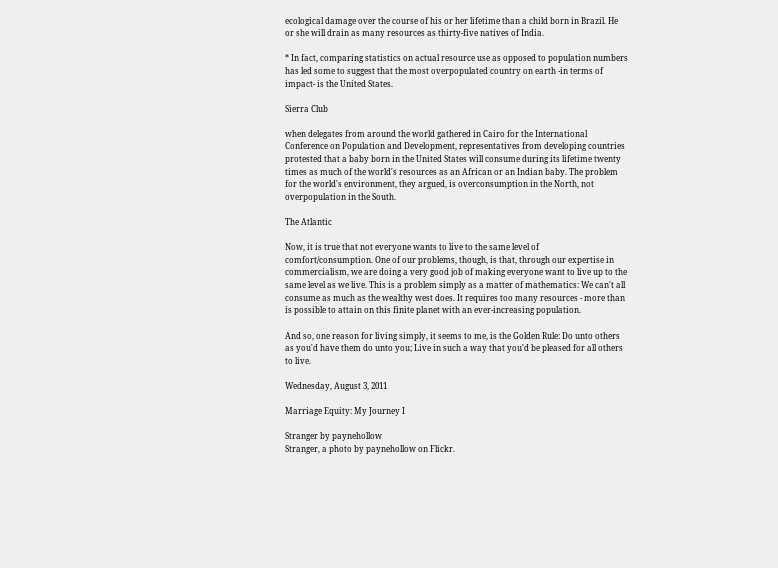ecological damage over the course of his or her lifetime than a child born in Brazil. He or she will drain as many resources as thirty-five natives of India.

* In fact, comparing statistics on actual resource use as opposed to population numbers has led some to suggest that the most overpopulated country on earth -in terms of impact- is the United States.

Sierra Club

when delegates from around the world gathered in Cairo for the International Conference on Population and Development, representatives from developing countries protested that a baby born in the United States will consume during its lifetime twenty times as much of the world's resources as an African or an Indian baby. The problem for the world's environment, they argued, is overconsumption in the North, not overpopulation in the South.

The Atlantic

Now, it is true that not everyone wants to live to the same level of comfort/consumption. One of our problems, though, is that, through our expertise in commercialism, we are doing a very good job of making everyone want to live up to the same level as we live. This is a problem simply as a matter of mathematics: We can't all consume as much as the wealthy west does. It requires too many resources - more than is possible to attain on this finite planet with an ever-increasing population.

And so, one reason for living simply, it seems to me, is the Golden Rule: Do unto others as you'd have them do unto you; Live in such a way that you'd be pleased for all others to live.

Wednesday, August 3, 2011

Marriage Equity: My Journey I

Stranger by paynehollow
Stranger, a photo by paynehollow on Flickr.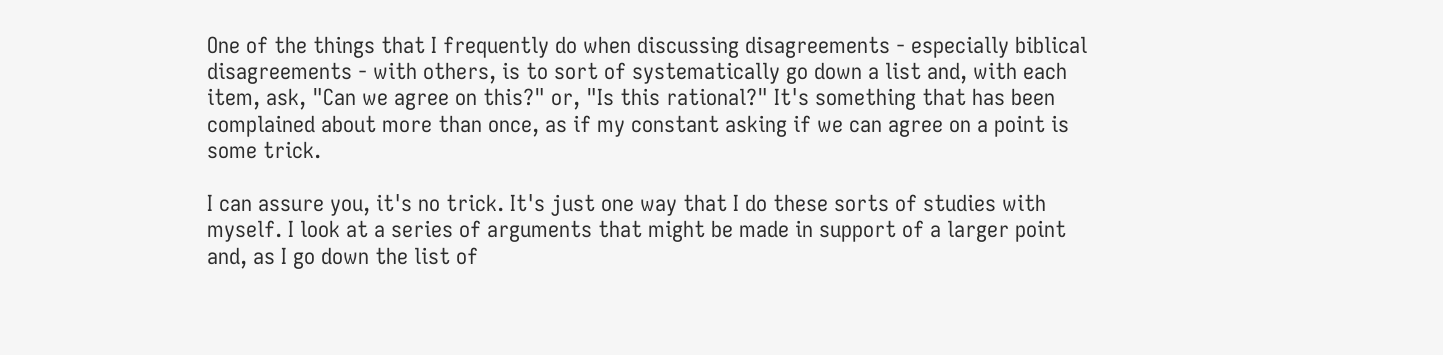One of the things that I frequently do when discussing disagreements - especially biblical disagreements - with others, is to sort of systematically go down a list and, with each item, ask, "Can we agree on this?" or, "Is this rational?" It's something that has been complained about more than once, as if my constant asking if we can agree on a point is some trick.

I can assure you, it's no trick. It's just one way that I do these sorts of studies with myself. I look at a series of arguments that might be made in support of a larger point and, as I go down the list of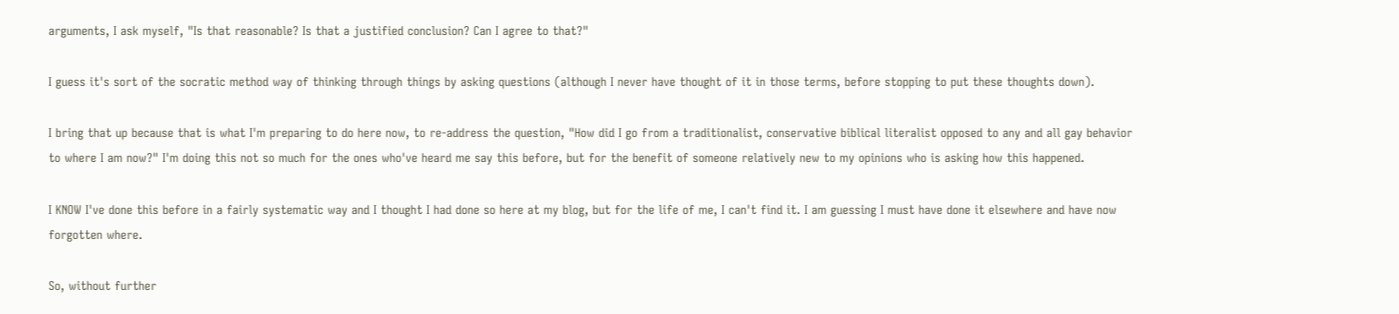arguments, I ask myself, "Is that reasonable? Is that a justified conclusion? Can I agree to that?"

I guess it's sort of the socratic method way of thinking through things by asking questions (although I never have thought of it in those terms, before stopping to put these thoughts down).

I bring that up because that is what I'm preparing to do here now, to re-address the question, "How did I go from a traditionalist, conservative biblical literalist opposed to any and all gay behavior to where I am now?" I'm doing this not so much for the ones who've heard me say this before, but for the benefit of someone relatively new to my opinions who is asking how this happened.

I KNOW I've done this before in a fairly systematic way and I thought I had done so here at my blog, but for the life of me, I can't find it. I am guessing I must have done it elsewhere and have now forgotten where.

So, without further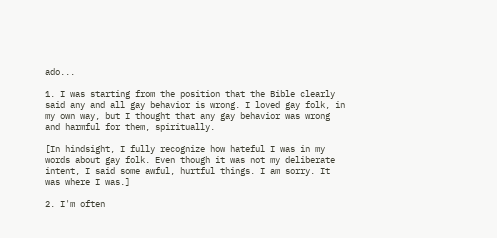ado...

1. I was starting from the position that the Bible clearly said any and all gay behavior is wrong. I loved gay folk, in my own way, but I thought that any gay behavior was wrong and harmful for them, spiritually.

[In hindsight, I fully recognize how hateful I was in my words about gay folk. Even though it was not my deliberate intent, I said some awful, hurtful things. I am sorry. It was where I was.]

2. I'm often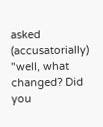asked (accusatorially) "well, what changed? Did you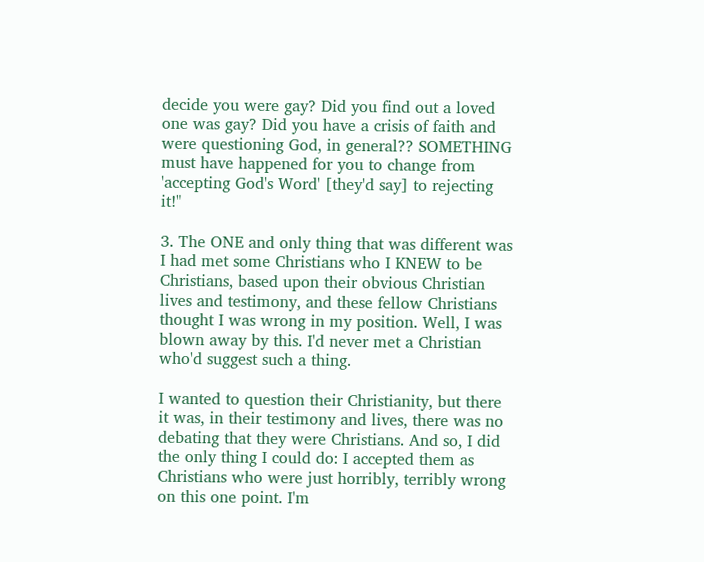decide you were gay? Did you find out a loved one was gay? Did you have a crisis of faith and were questioning God, in general?? SOMETHING must have happened for you to change from 'accepting God's Word' [they'd say] to rejecting it!"

3. The ONE and only thing that was different was I had met some Christians who I KNEW to be Christians, based upon their obvious Christian lives and testimony, and these fellow Christians thought I was wrong in my position. Well, I was blown away by this. I'd never met a Christian who'd suggest such a thing.

I wanted to question their Christianity, but there it was, in their testimony and lives, there was no debating that they were Christians. And so, I did the only thing I could do: I accepted them as Christians who were just horribly, terribly wrong on this one point. I'm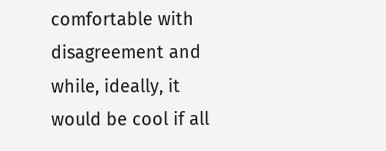comfortable with disagreement and while, ideally, it would be cool if all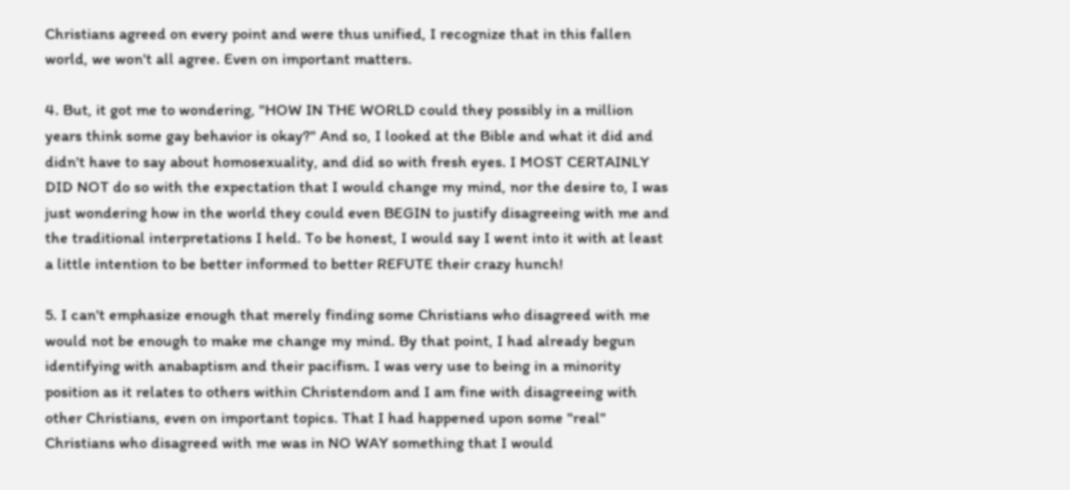Christians agreed on every point and were thus unified, I recognize that in this fallen world, we won't all agree. Even on important matters.

4. But, it got me to wondering, "HOW IN THE WORLD could they possibly in a million years think some gay behavior is okay?" And so, I looked at the Bible and what it did and didn't have to say about homosexuality, and did so with fresh eyes. I MOST CERTAINLY DID NOT do so with the expectation that I would change my mind, nor the desire to, I was just wondering how in the world they could even BEGIN to justify disagreeing with me and the traditional interpretations I held. To be honest, I would say I went into it with at least a little intention to be better informed to better REFUTE their crazy hunch!

5. I can't emphasize enough that merely finding some Christians who disagreed with me would not be enough to make me change my mind. By that point, I had already begun identifying with anabaptism and their pacifism. I was very use to being in a minority position as it relates to others within Christendom and I am fine with disagreeing with other Christians, even on important topics. That I had happened upon some "real" Christians who disagreed with me was in NO WAY something that I would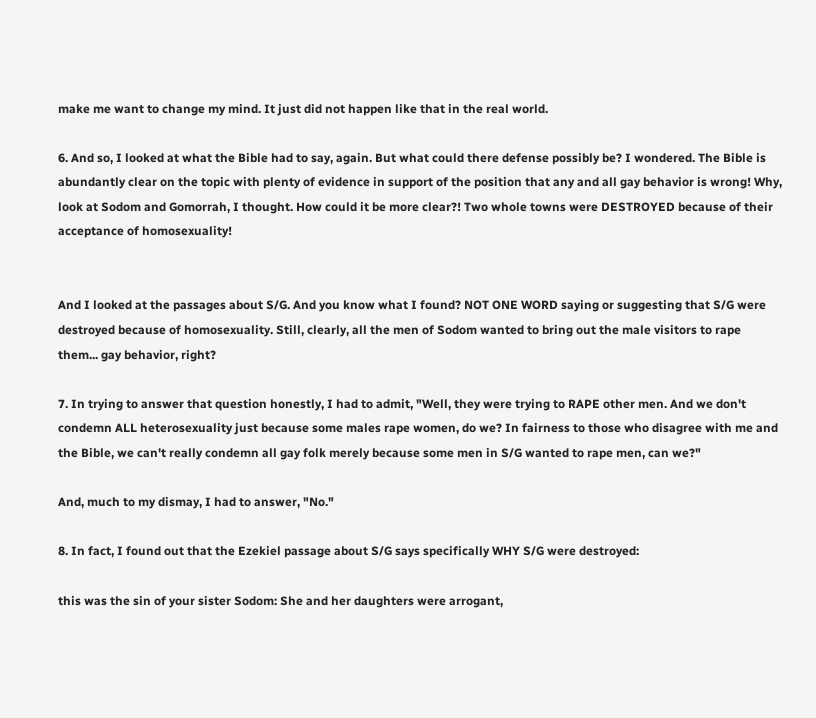make me want to change my mind. It just did not happen like that in the real world.

6. And so, I looked at what the Bible had to say, again. But what could there defense possibly be? I wondered. The Bible is abundantly clear on the topic with plenty of evidence in support of the position that any and all gay behavior is wrong! Why, look at Sodom and Gomorrah, I thought. How could it be more clear?! Two whole towns were DESTROYED because of their acceptance of homosexuality!


And I looked at the passages about S/G. And you know what I found? NOT ONE WORD saying or suggesting that S/G were destroyed because of homosexuality. Still, clearly, all the men of Sodom wanted to bring out the male visitors to rape them... gay behavior, right?

7. In trying to answer that question honestly, I had to admit, "Well, they were trying to RAPE other men. And we don't condemn ALL heterosexuality just because some males rape women, do we? In fairness to those who disagree with me and the Bible, we can't really condemn all gay folk merely because some men in S/G wanted to rape men, can we?"

And, much to my dismay, I had to answer, "No."

8. In fact, I found out that the Ezekiel passage about S/G says specifically WHY S/G were destroyed:

this was the sin of your sister Sodom: She and her daughters were arrogant,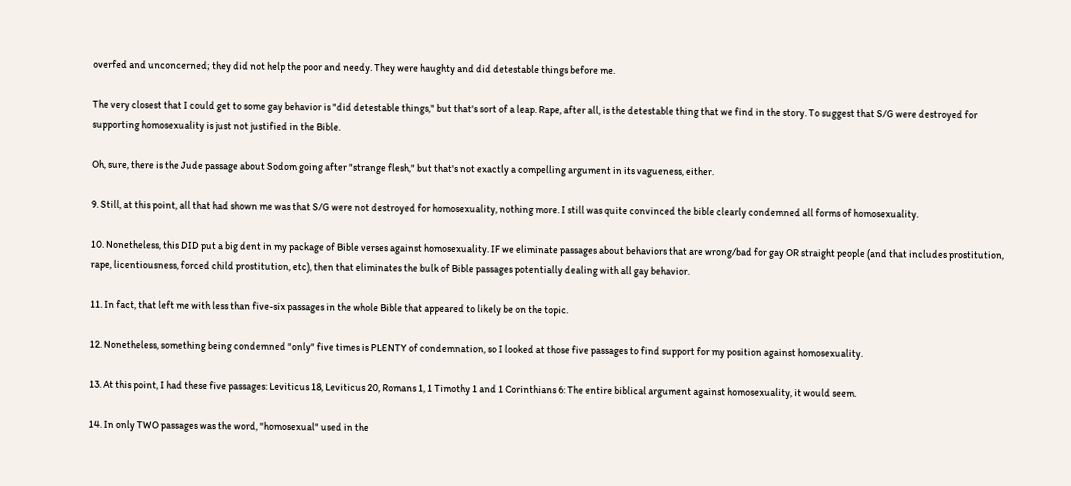overfed and unconcerned; they did not help the poor and needy. They were haughty and did detestable things before me.

The very closest that I could get to some gay behavior is "did detestable things," but that's sort of a leap. Rape, after all, is the detestable thing that we find in the story. To suggest that S/G were destroyed for supporting homosexuality is just not justified in the Bible.

Oh, sure, there is the Jude passage about Sodom going after "strange flesh," but that's not exactly a compelling argument in its vagueness, either.

9. Still, at this point, all that had shown me was that S/G were not destroyed for homosexuality, nothing more. I still was quite convinced the bible clearly condemned all forms of homosexuality.

10. Nonetheless, this DID put a big dent in my package of Bible verses against homosexuality. IF we eliminate passages about behaviors that are wrong/bad for gay OR straight people (and that includes prostitution, rape, licentiousness, forced child prostitution, etc), then that eliminates the bulk of Bible passages potentially dealing with all gay behavior.

11. In fact, that left me with less than five-six passages in the whole Bible that appeared to likely be on the topic.

12. Nonetheless, something being condemned "only" five times is PLENTY of condemnation, so I looked at those five passages to find support for my position against homosexuality.

13. At this point, I had these five passages: Leviticus 18, Leviticus 20, Romans 1, 1 Timothy 1 and 1 Corinthians 6: The entire biblical argument against homosexuality, it would seem.

14. In only TWO passages was the word, "homosexual" used in the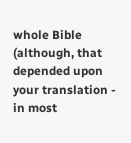whole Bible (although, that depended upon your translation - in most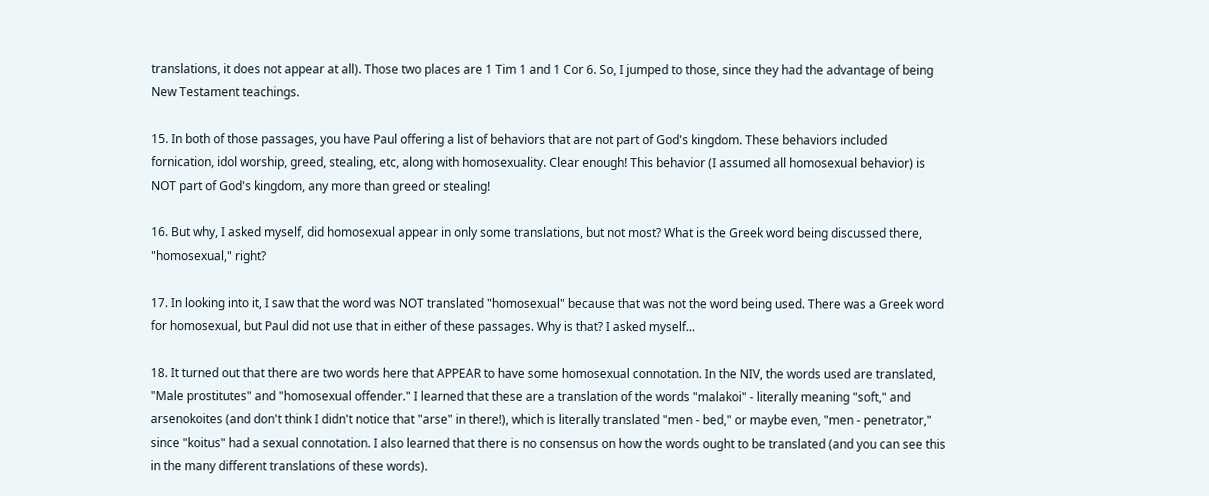translations, it does not appear at all). Those two places are 1 Tim 1 and 1 Cor 6. So, I jumped to those, since they had the advantage of being New Testament teachings.

15. In both of those passages, you have Paul offering a list of behaviors that are not part of God's kingdom. These behaviors included fornication, idol worship, greed, stealing, etc, along with homosexuality. Clear enough! This behavior (I assumed all homosexual behavior) is NOT part of God's kingdom, any more than greed or stealing!

16. But why, I asked myself, did homosexual appear in only some translations, but not most? What is the Greek word being discussed there, "homosexual," right?

17. In looking into it, I saw that the word was NOT translated "homosexual" because that was not the word being used. There was a Greek word for homosexual, but Paul did not use that in either of these passages. Why is that? I asked myself...

18. It turned out that there are two words here that APPEAR to have some homosexual connotation. In the NIV, the words used are translated, "Male prostitutes" and "homosexual offender." I learned that these are a translation of the words "malakoi" - literally meaning "soft," and arsenokoites (and don't think I didn't notice that "arse" in there!), which is literally translated "men - bed," or maybe even, "men - penetrator," since "koitus" had a sexual connotation. I also learned that there is no consensus on how the words ought to be translated (and you can see this in the many different translations of these words).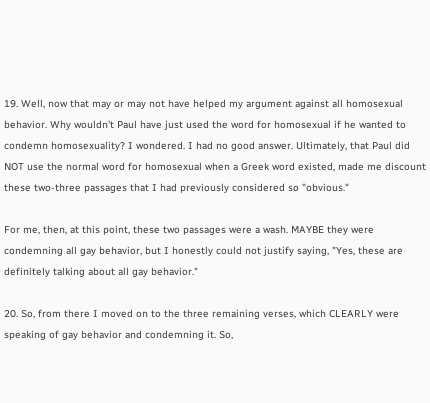19. Well, now that may or may not have helped my argument against all homosexual behavior. Why wouldn't Paul have just used the word for homosexual if he wanted to condemn homosexuality? I wondered. I had no good answer. Ultimately, that Paul did NOT use the normal word for homosexual when a Greek word existed, made me discount these two-three passages that I had previously considered so "obvious."

For me, then, at this point, these two passages were a wash. MAYBE they were condemning all gay behavior, but I honestly could not justify saying, "Yes, these are definitely talking about all gay behavior."

20. So, from there I moved on to the three remaining verses, which CLEARLY were speaking of gay behavior and condemning it. So,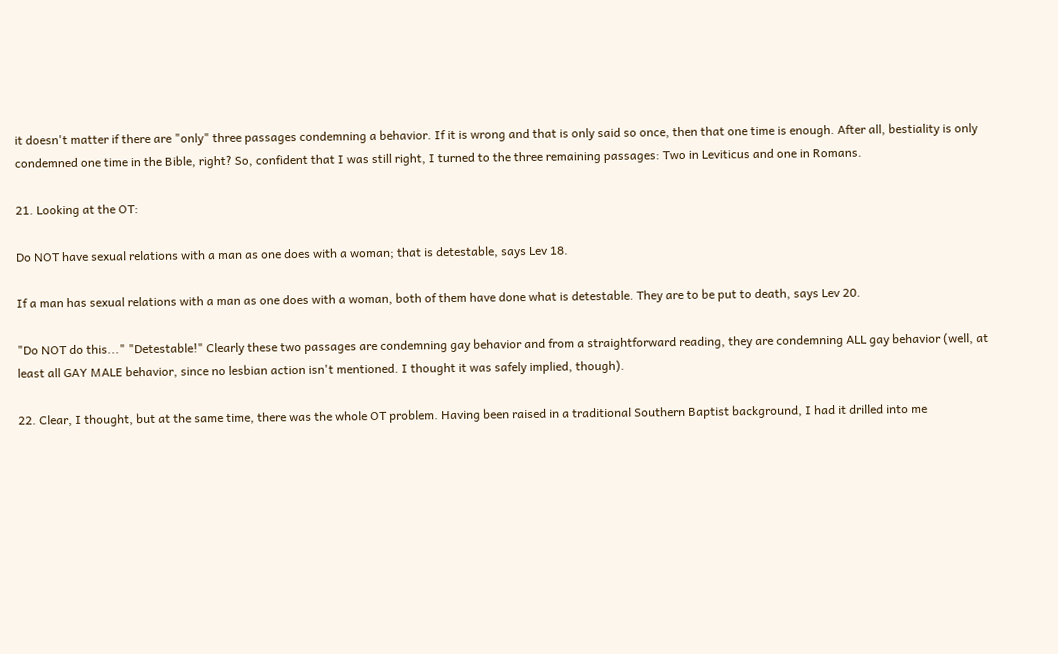it doesn't matter if there are "only" three passages condemning a behavior. If it is wrong and that is only said so once, then that one time is enough. After all, bestiality is only condemned one time in the Bible, right? So, confident that I was still right, I turned to the three remaining passages: Two in Leviticus and one in Romans.

21. Looking at the OT:

Do NOT have sexual relations with a man as one does with a woman; that is detestable, says Lev 18.

If a man has sexual relations with a man as one does with a woman, both of them have done what is detestable. They are to be put to death, says Lev 20.

"Do NOT do this..." "Detestable!" Clearly these two passages are condemning gay behavior and from a straightforward reading, they are condemning ALL gay behavior (well, at least all GAY MALE behavior, since no lesbian action isn't mentioned. I thought it was safely implied, though).

22. Clear, I thought, but at the same time, there was the whole OT problem. Having been raised in a traditional Southern Baptist background, I had it drilled into me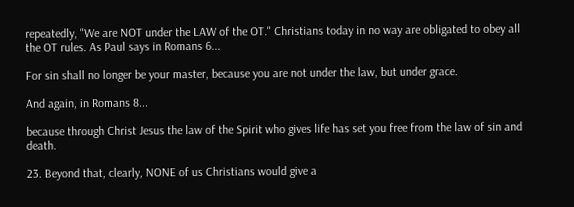repeatedly, "We are NOT under the LAW of the OT." Christians today in no way are obligated to obey all the OT rules. As Paul says in Romans 6...

For sin shall no longer be your master, because you are not under the law, but under grace.

And again, in Romans 8...

because through Christ Jesus the law of the Spirit who gives life has set you free from the law of sin and death.

23. Beyond that, clearly, NONE of us Christians would give a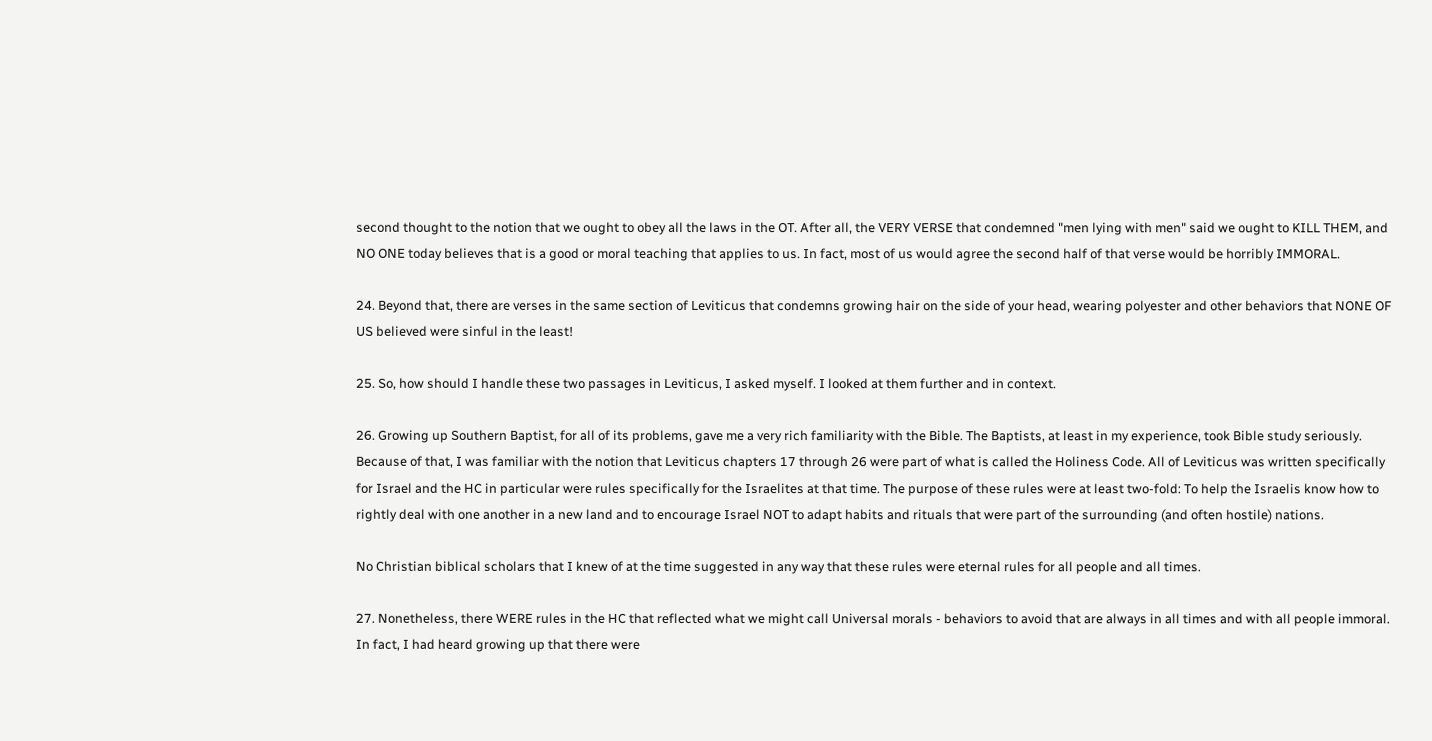second thought to the notion that we ought to obey all the laws in the OT. After all, the VERY VERSE that condemned "men lying with men" said we ought to KILL THEM, and NO ONE today believes that is a good or moral teaching that applies to us. In fact, most of us would agree the second half of that verse would be horribly IMMORAL.

24. Beyond that, there are verses in the same section of Leviticus that condemns growing hair on the side of your head, wearing polyester and other behaviors that NONE OF US believed were sinful in the least!

25. So, how should I handle these two passages in Leviticus, I asked myself. I looked at them further and in context.

26. Growing up Southern Baptist, for all of its problems, gave me a very rich familiarity with the Bible. The Baptists, at least in my experience, took Bible study seriously. Because of that, I was familiar with the notion that Leviticus chapters 17 through 26 were part of what is called the Holiness Code. All of Leviticus was written specifically for Israel and the HC in particular were rules specifically for the Israelites at that time. The purpose of these rules were at least two-fold: To help the Israelis know how to rightly deal with one another in a new land and to encourage Israel NOT to adapt habits and rituals that were part of the surrounding (and often hostile) nations.

No Christian biblical scholars that I knew of at the time suggested in any way that these rules were eternal rules for all people and all times.

27. Nonetheless, there WERE rules in the HC that reflected what we might call Universal morals - behaviors to avoid that are always in all times and with all people immoral. In fact, I had heard growing up that there were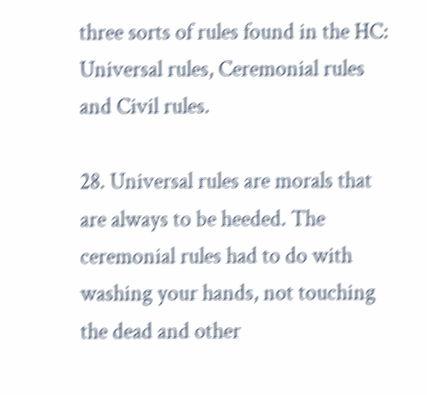three sorts of rules found in the HC: Universal rules, Ceremonial rules and Civil rules.

28. Universal rules are morals that are always to be heeded. The ceremonial rules had to do with washing your hands, not touching the dead and other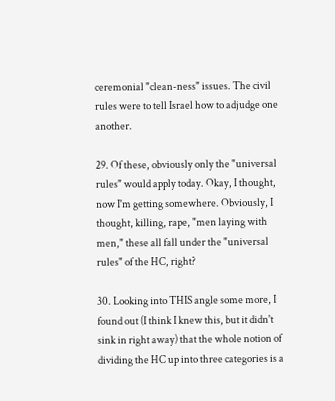ceremonial "clean-ness" issues. The civil rules were to tell Israel how to adjudge one another.

29. Of these, obviously only the "universal rules" would apply today. Okay, I thought, now I'm getting somewhere. Obviously, I thought, killing, rape, "men laying with men," these all fall under the "universal rules" of the HC, right?

30. Looking into THIS angle some more, I found out (I think I knew this, but it didn't sink in right away) that the whole notion of dividing the HC up into three categories is a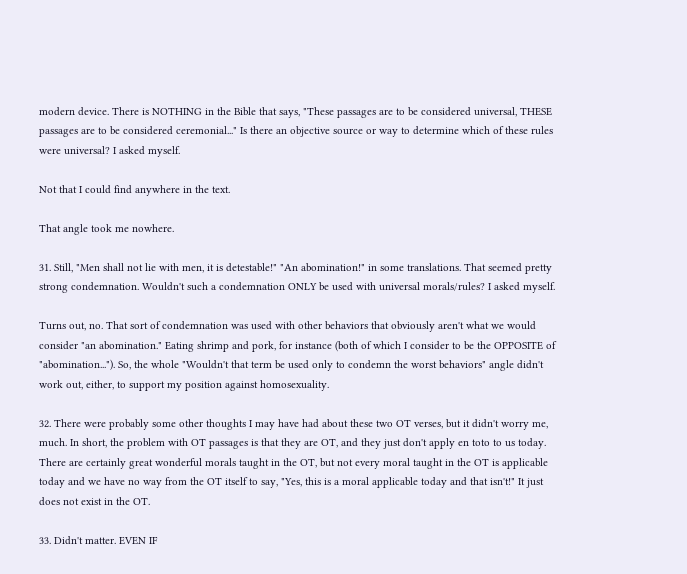modern device. There is NOTHING in the Bible that says, "These passages are to be considered universal, THESE passages are to be considered ceremonial..." Is there an objective source or way to determine which of these rules were universal? I asked myself.

Not that I could find anywhere in the text.

That angle took me nowhere.

31. Still, "Men shall not lie with men, it is detestable!" "An abomination!" in some translations. That seemed pretty strong condemnation. Wouldn't such a condemnation ONLY be used with universal morals/rules? I asked myself.

Turns out, no. That sort of condemnation was used with other behaviors that obviously aren't what we would consider "an abomination." Eating shrimp and pork, for instance (both of which I consider to be the OPPOSITE of "abomination..."). So, the whole "Wouldn't that term be used only to condemn the worst behaviors" angle didn't work out, either, to support my position against homosexuality.

32. There were probably some other thoughts I may have had about these two OT verses, but it didn't worry me, much. In short, the problem with OT passages is that they are OT, and they just don't apply en toto to us today. There are certainly great wonderful morals taught in the OT, but not every moral taught in the OT is applicable today and we have no way from the OT itself to say, "Yes, this is a moral applicable today and that isn't!" It just does not exist in the OT.

33. Didn't matter. EVEN IF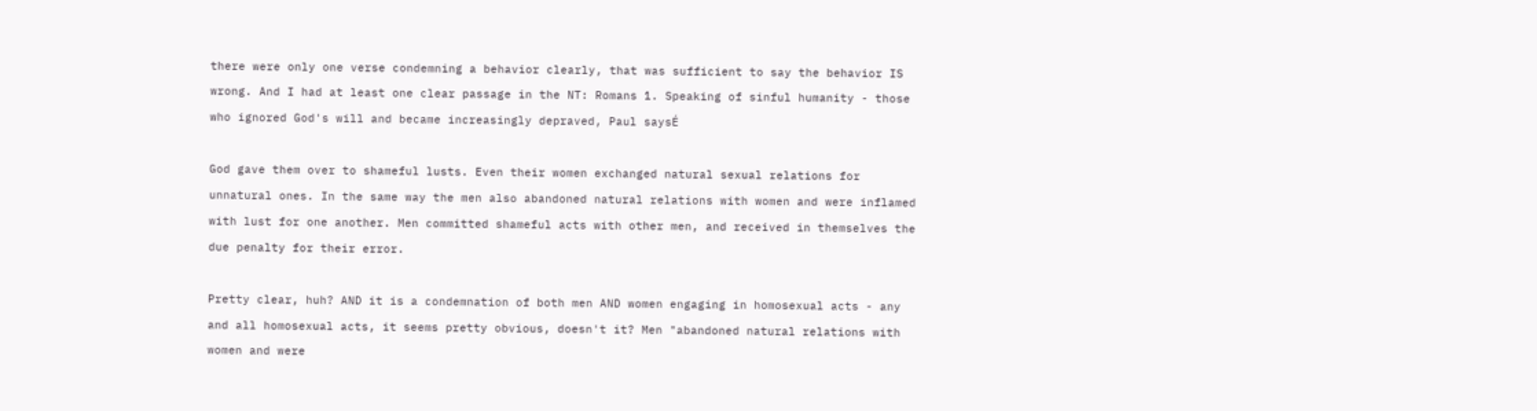there were only one verse condemning a behavior clearly, that was sufficient to say the behavior IS wrong. And I had at least one clear passage in the NT: Romans 1. Speaking of sinful humanity - those who ignored God's will and became increasingly depraved, Paul saysÉ

God gave them over to shameful lusts. Even their women exchanged natural sexual relations for unnatural ones. In the same way the men also abandoned natural relations with women and were inflamed with lust for one another. Men committed shameful acts with other men, and received in themselves the due penalty for their error.

Pretty clear, huh? AND it is a condemnation of both men AND women engaging in homosexual acts - any and all homosexual acts, it seems pretty obvious, doesn't it? Men "abandoned natural relations with women and were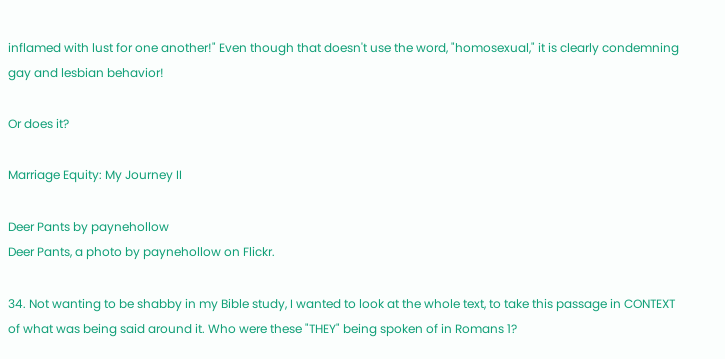inflamed with lust for one another!" Even though that doesn't use the word, "homosexual," it is clearly condemning gay and lesbian behavior!

Or does it?

Marriage Equity: My Journey II

Deer Pants by paynehollow
Deer Pants, a photo by paynehollow on Flickr.

34. Not wanting to be shabby in my Bible study, I wanted to look at the whole text, to take this passage in CONTEXT of what was being said around it. Who were these "THEY" being spoken of in Romans 1?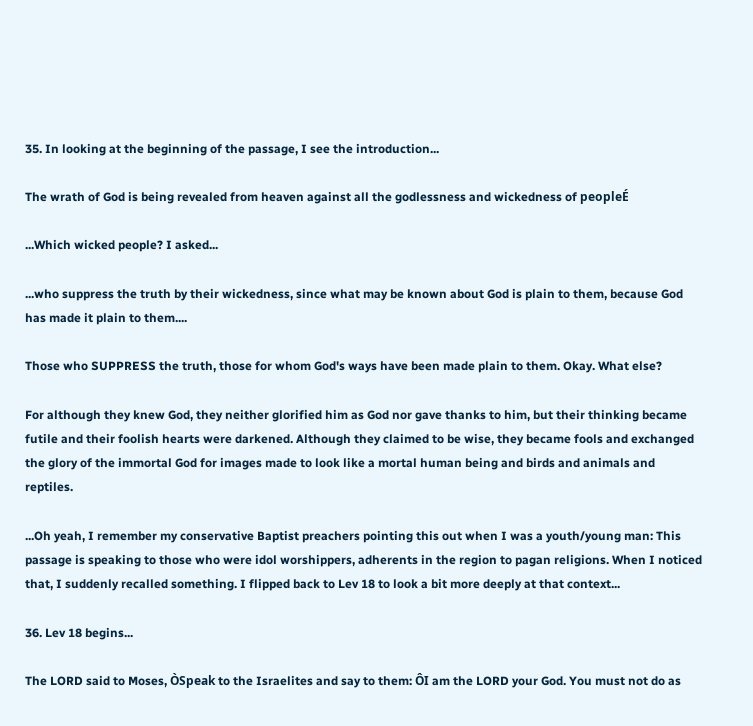35. In looking at the beginning of the passage, I see the introduction...

The wrath of God is being revealed from heaven against all the godlessness and wickedness of peopleÉ

...Which wicked people? I asked...

...who suppress the truth by their wickedness, since what may be known about God is plain to them, because God has made it plain to them....

Those who SUPPRESS the truth, those for whom God's ways have been made plain to them. Okay. What else?

For although they knew God, they neither glorified him as God nor gave thanks to him, but their thinking became futile and their foolish hearts were darkened. Although they claimed to be wise, they became fools and exchanged the glory of the immortal God for images made to look like a mortal human being and birds and animals and reptiles.

...Oh yeah, I remember my conservative Baptist preachers pointing this out when I was a youth/young man: This passage is speaking to those who were idol worshippers, adherents in the region to pagan religions. When I noticed that, I suddenly recalled something. I flipped back to Lev 18 to look a bit more deeply at that context...

36. Lev 18 begins...

The LORD said to Moses, ÒSpeak to the Israelites and say to them: ÔI am the LORD your God. You must not do as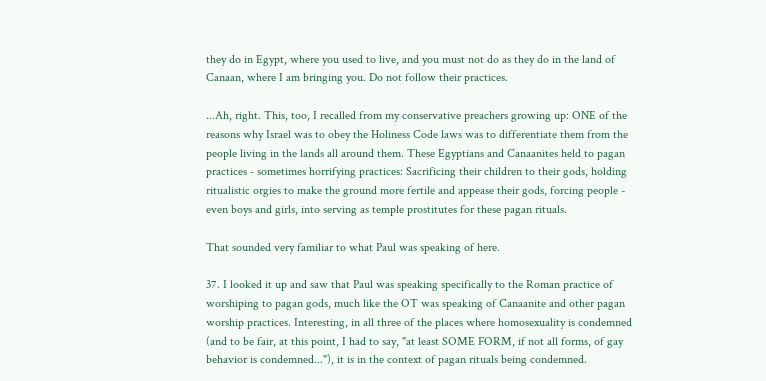they do in Egypt, where you used to live, and you must not do as they do in the land of Canaan, where I am bringing you. Do not follow their practices.

...Ah, right. This, too, I recalled from my conservative preachers growing up: ONE of the reasons why Israel was to obey the Holiness Code laws was to differentiate them from the people living in the lands all around them. These Egyptians and Canaanites held to pagan practices - sometimes horrifying practices: Sacrificing their children to their gods, holding ritualistic orgies to make the ground more fertile and appease their gods, forcing people - even boys and girls, into serving as temple prostitutes for these pagan rituals.

That sounded very familiar to what Paul was speaking of here.

37. I looked it up and saw that Paul was speaking specifically to the Roman practice of worshiping to pagan gods, much like the OT was speaking of Canaanite and other pagan worship practices. Interesting, in all three of the places where homosexuality is condemned (and to be fair, at this point, I had to say, "at least SOME FORM, if not all forms, of gay behavior is condemned..."), it is in the context of pagan rituals being condemned.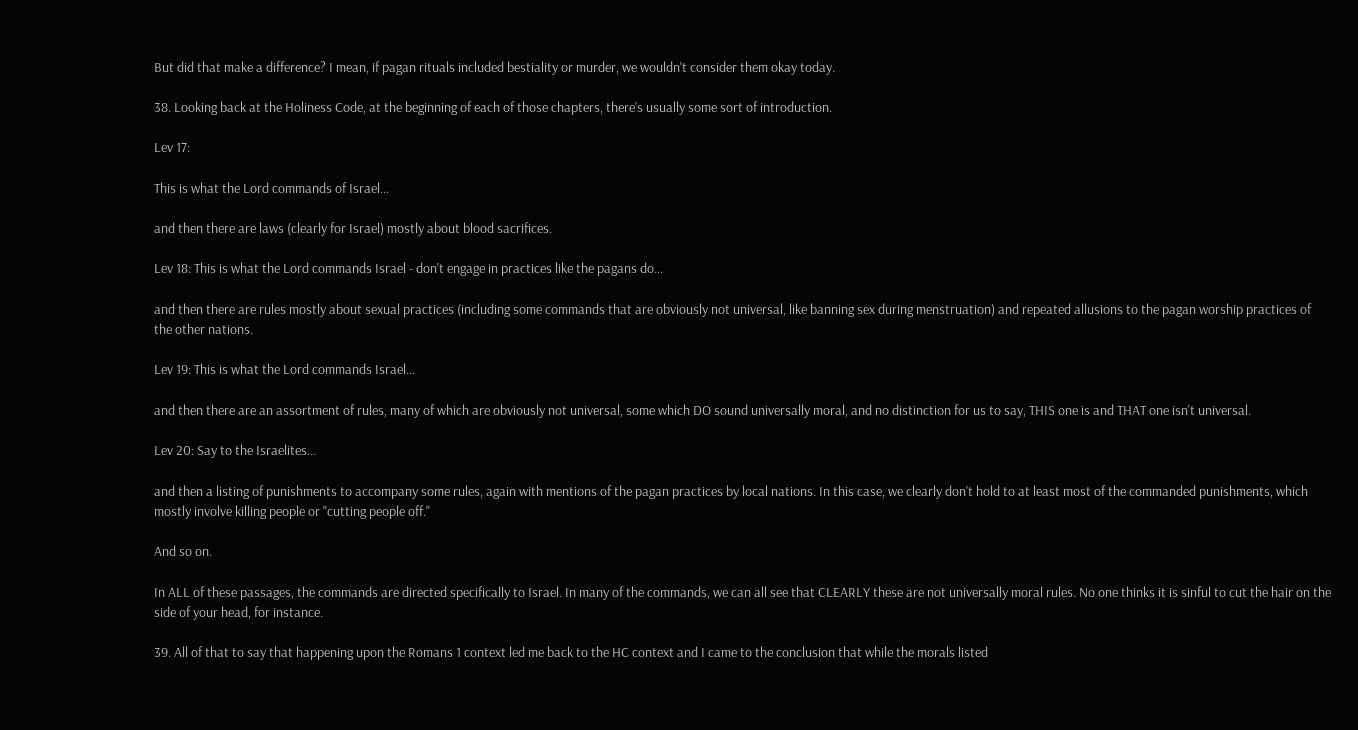But did that make a difference? I mean, if pagan rituals included bestiality or murder, we wouldn't consider them okay today.

38. Looking back at the Holiness Code, at the beginning of each of those chapters, there's usually some sort of introduction.

Lev 17:

This is what the Lord commands of Israel...

and then there are laws (clearly for Israel) mostly about blood sacrifices.

Lev 18: This is what the Lord commands Israel - don't engage in practices like the pagans do...

and then there are rules mostly about sexual practices (including some commands that are obviously not universal, like banning sex during menstruation) and repeated allusions to the pagan worship practices of the other nations.

Lev 19: This is what the Lord commands Israel...

and then there are an assortment of rules, many of which are obviously not universal, some which DO sound universally moral, and no distinction for us to say, THIS one is and THAT one isn't universal.

Lev 20: Say to the Israelites...

and then a listing of punishments to accompany some rules, again with mentions of the pagan practices by local nations. In this case, we clearly don't hold to at least most of the commanded punishments, which mostly involve killing people or "cutting people off."

And so on.

In ALL of these passages, the commands are directed specifically to Israel. In many of the commands, we can all see that CLEARLY these are not universally moral rules. No one thinks it is sinful to cut the hair on the side of your head, for instance.

39. All of that to say that happening upon the Romans 1 context led me back to the HC context and I came to the conclusion that while the morals listed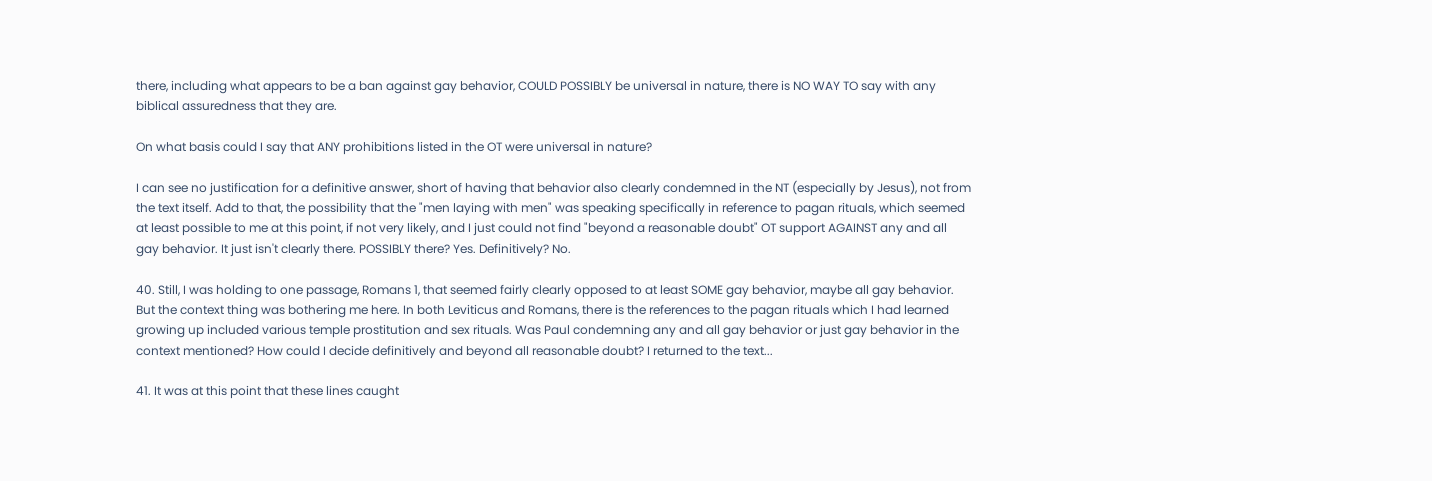there, including what appears to be a ban against gay behavior, COULD POSSIBLY be universal in nature, there is NO WAY TO say with any biblical assuredness that they are.

On what basis could I say that ANY prohibitions listed in the OT were universal in nature?

I can see no justification for a definitive answer, short of having that behavior also clearly condemned in the NT (especially by Jesus), not from the text itself. Add to that, the possibility that the "men laying with men" was speaking specifically in reference to pagan rituals, which seemed at least possible to me at this point, if not very likely, and I just could not find "beyond a reasonable doubt" OT support AGAINST any and all gay behavior. It just isn't clearly there. POSSIBLY there? Yes. Definitively? No.

40. Still, I was holding to one passage, Romans 1, that seemed fairly clearly opposed to at least SOME gay behavior, maybe all gay behavior. But the context thing was bothering me here. In both Leviticus and Romans, there is the references to the pagan rituals which I had learned growing up included various temple prostitution and sex rituals. Was Paul condemning any and all gay behavior or just gay behavior in the context mentioned? How could I decide definitively and beyond all reasonable doubt? I returned to the text...

41. It was at this point that these lines caught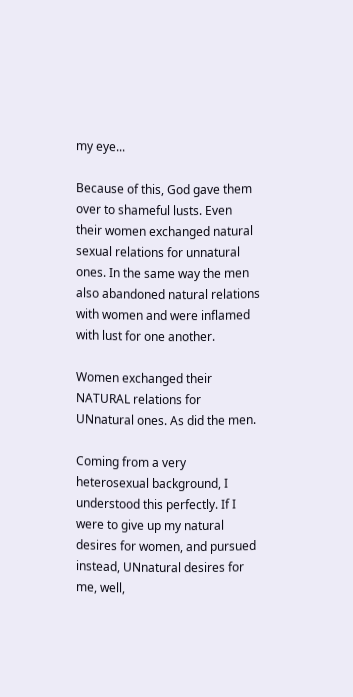my eye...

Because of this, God gave them over to shameful lusts. Even their women exchanged natural sexual relations for unnatural ones. In the same way the men also abandoned natural relations with women and were inflamed with lust for one another.

Women exchanged their NATURAL relations for UNnatural ones. As did the men.

Coming from a very heterosexual background, I understood this perfectly. If I were to give up my natural desires for women, and pursued instead, UNnatural desires for me, well,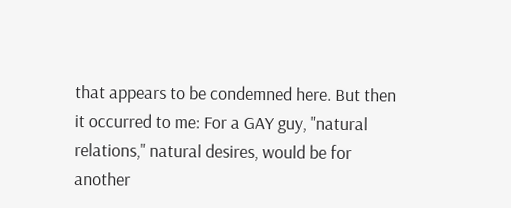that appears to be condemned here. But then it occurred to me: For a GAY guy, "natural relations," natural desires, would be for another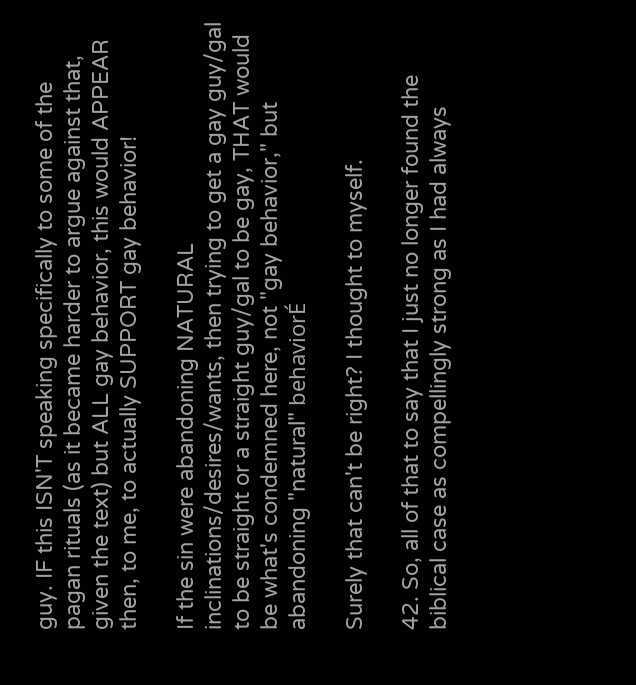guy. IF this ISN'T speaking specifically to some of the pagan rituals (as it became harder to argue against that, given the text) but ALL gay behavior, this would APPEAR then, to me, to actually SUPPORT gay behavior!

If the sin were abandoning NATURAL inclinations/desires/wants, then trying to get a gay guy/gal to be straight or a straight guy/gal to be gay, THAT would be what's condemned here, not "gay behavior," but abandoning "natural" behaviorÉ

Surely that can't be right? I thought to myself.

42. So, all of that to say that I just no longer found the biblical case as compellingly strong as I had always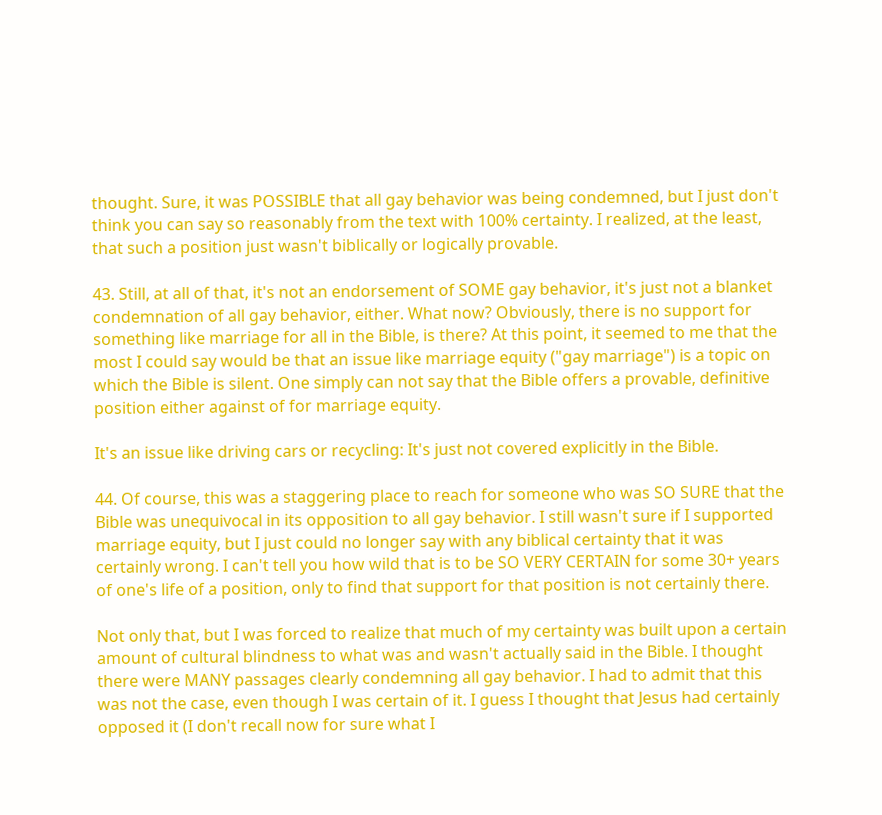thought. Sure, it was POSSIBLE that all gay behavior was being condemned, but I just don't think you can say so reasonably from the text with 100% certainty. I realized, at the least, that such a position just wasn't biblically or logically provable.

43. Still, at all of that, it's not an endorsement of SOME gay behavior, it's just not a blanket condemnation of all gay behavior, either. What now? Obviously, there is no support for something like marriage for all in the Bible, is there? At this point, it seemed to me that the most I could say would be that an issue like marriage equity ("gay marriage") is a topic on which the Bible is silent. One simply can not say that the Bible offers a provable, definitive position either against of for marriage equity.

It's an issue like driving cars or recycling: It's just not covered explicitly in the Bible.

44. Of course, this was a staggering place to reach for someone who was SO SURE that the Bible was unequivocal in its opposition to all gay behavior. I still wasn't sure if I supported marriage equity, but I just could no longer say with any biblical certainty that it was certainly wrong. I can't tell you how wild that is to be SO VERY CERTAIN for some 30+ years of one's life of a position, only to find that support for that position is not certainly there.

Not only that, but I was forced to realize that much of my certainty was built upon a certain amount of cultural blindness to what was and wasn't actually said in the Bible. I thought there were MANY passages clearly condemning all gay behavior. I had to admit that this was not the case, even though I was certain of it. I guess I thought that Jesus had certainly opposed it (I don't recall now for sure what I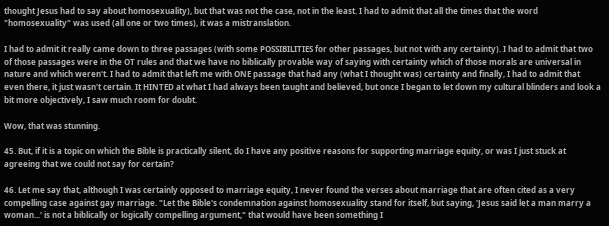thought Jesus had to say about homosexuality), but that was not the case, not in the least. I had to admit that all the times that the word "homosexuality" was used (all one or two times), it was a mistranslation.

I had to admit it really came down to three passages (with some POSSIBILITIES for other passages, but not with any certainty). I had to admit that two of those passages were in the OT rules and that we have no biblically provable way of saying with certainty which of those morals are universal in nature and which weren't. I had to admit that left me with ONE passage that had any (what I thought was) certainty and finally, I had to admit that even there, it just wasn't certain. It HINTED at what I had always been taught and believed, but once I began to let down my cultural blinders and look a bit more objectively, I saw much room for doubt.

Wow, that was stunning.

45. But, if it is a topic on which the Bible is practically silent, do I have any positive reasons for supporting marriage equity, or was I just stuck at agreeing that we could not say for certain?

46. Let me say that, although I was certainly opposed to marriage equity, I never found the verses about marriage that are often cited as a very compelling case against gay marriage. "Let the Bible's condemnation against homosexuality stand for itself, but saying, 'Jesus said let a man marry a woman...' is not a biblically or logically compelling argument," that would have been something I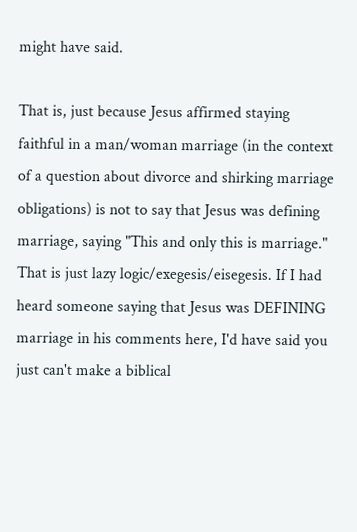might have said.

That is, just because Jesus affirmed staying faithful in a man/woman marriage (in the context of a question about divorce and shirking marriage obligations) is not to say that Jesus was defining marriage, saying "This and only this is marriage." That is just lazy logic/exegesis/eisegesis. If I had heard someone saying that Jesus was DEFINING marriage in his comments here, I'd have said you just can't make a biblical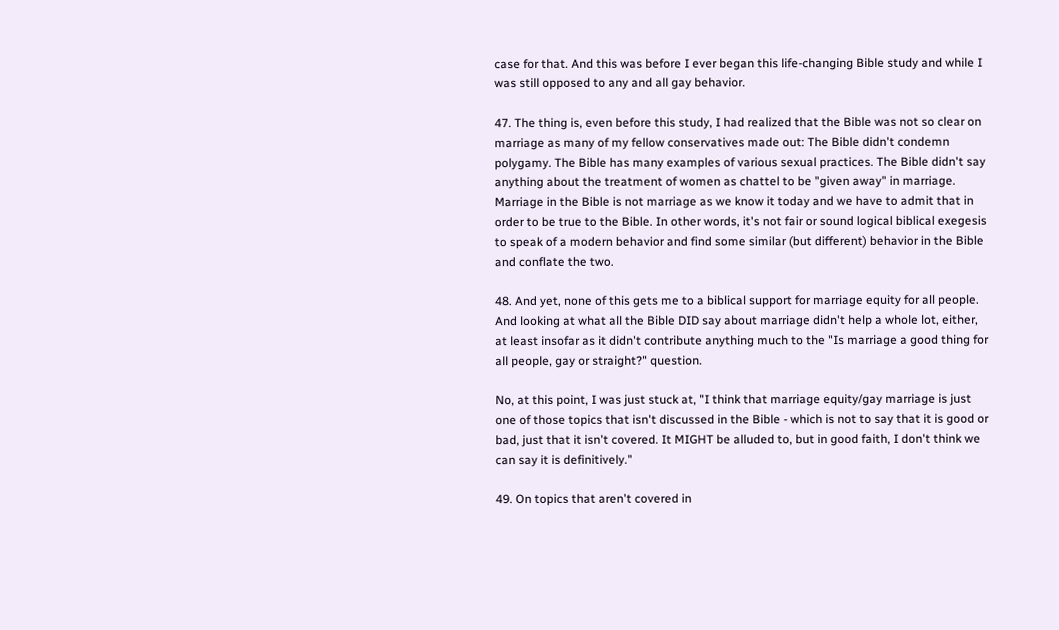case for that. And this was before I ever began this life-changing Bible study and while I was still opposed to any and all gay behavior.

47. The thing is, even before this study, I had realized that the Bible was not so clear on marriage as many of my fellow conservatives made out: The Bible didn't condemn polygamy. The Bible has many examples of various sexual practices. The Bible didn't say anything about the treatment of women as chattel to be "given away" in marriage. Marriage in the Bible is not marriage as we know it today and we have to admit that in order to be true to the Bible. In other words, it's not fair or sound logical biblical exegesis to speak of a modern behavior and find some similar (but different) behavior in the Bible and conflate the two.

48. And yet, none of this gets me to a biblical support for marriage equity for all people. And looking at what all the Bible DID say about marriage didn't help a whole lot, either, at least insofar as it didn't contribute anything much to the "Is marriage a good thing for all people, gay or straight?" question.

No, at this point, I was just stuck at, "I think that marriage equity/gay marriage is just one of those topics that isn't discussed in the Bible - which is not to say that it is good or bad, just that it isn't covered. It MIGHT be alluded to, but in good faith, I don't think we can say it is definitively."

49. On topics that aren't covered in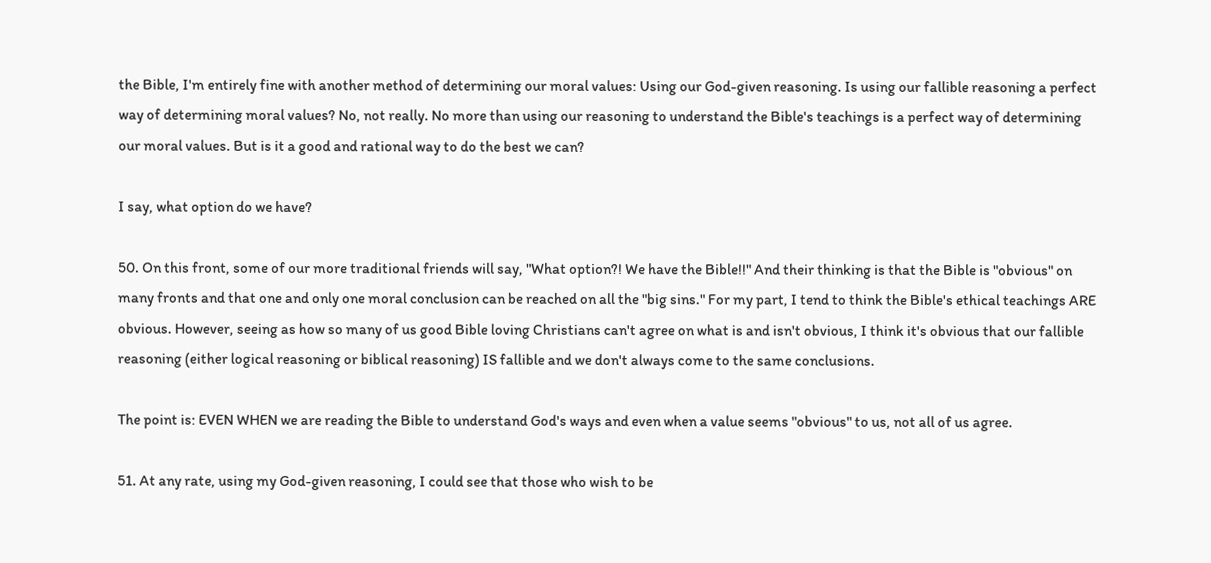the Bible, I'm entirely fine with another method of determining our moral values: Using our God-given reasoning. Is using our fallible reasoning a perfect way of determining moral values? No, not really. No more than using our reasoning to understand the Bible's teachings is a perfect way of determining our moral values. But is it a good and rational way to do the best we can?

I say, what option do we have?

50. On this front, some of our more traditional friends will say, "What option?! We have the Bible!!" And their thinking is that the Bible is "obvious" on many fronts and that one and only one moral conclusion can be reached on all the "big sins." For my part, I tend to think the Bible's ethical teachings ARE obvious. However, seeing as how so many of us good Bible loving Christians can't agree on what is and isn't obvious, I think it's obvious that our fallible reasoning (either logical reasoning or biblical reasoning) IS fallible and we don't always come to the same conclusions.

The point is: EVEN WHEN we are reading the Bible to understand God's ways and even when a value seems "obvious" to us, not all of us agree.

51. At any rate, using my God-given reasoning, I could see that those who wish to be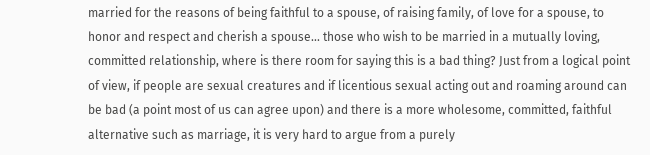married for the reasons of being faithful to a spouse, of raising family, of love for a spouse, to honor and respect and cherish a spouse... those who wish to be married in a mutually loving, committed relationship, where is there room for saying this is a bad thing? Just from a logical point of view, if people are sexual creatures and if licentious sexual acting out and roaming around can be bad (a point most of us can agree upon) and there is a more wholesome, committed, faithful alternative such as marriage, it is very hard to argue from a purely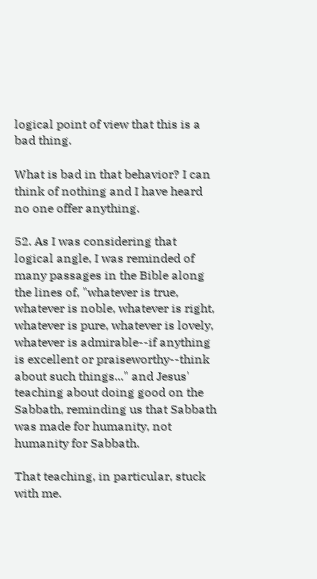logical point of view that this is a bad thing.

What is bad in that behavior? I can think of nothing and I have heard no one offer anything.

52. As I was considering that logical angle, I was reminded of many passages in the Bible along the lines of, "whatever is true, whatever is noble, whatever is right, whatever is pure, whatever is lovely, whatever is admirable--if anything is excellent or praiseworthy--think about such things..." and Jesus' teaching about doing good on the Sabbath, reminding us that Sabbath was made for humanity, not humanity for Sabbath.

That teaching, in particular, stuck with me.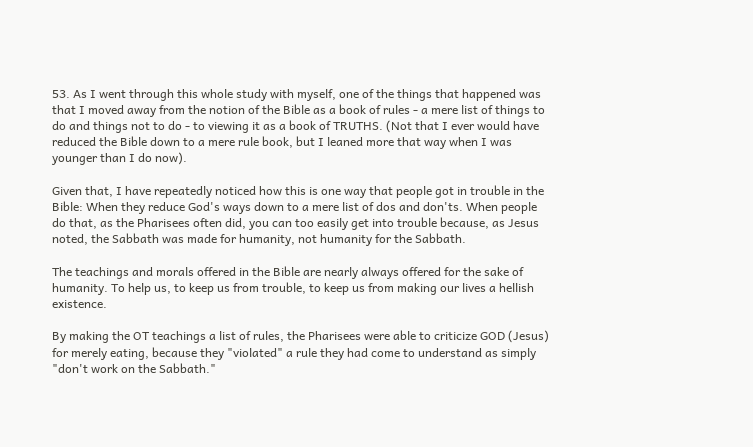53. As I went through this whole study with myself, one of the things that happened was that I moved away from the notion of the Bible as a book of rules - a mere list of things to do and things not to do - to viewing it as a book of TRUTHS. (Not that I ever would have reduced the Bible down to a mere rule book, but I leaned more that way when I was younger than I do now).

Given that, I have repeatedly noticed how this is one way that people got in trouble in the Bible: When they reduce God's ways down to a mere list of dos and don'ts. When people do that, as the Pharisees often did, you can too easily get into trouble because, as Jesus noted, the Sabbath was made for humanity, not humanity for the Sabbath.

The teachings and morals offered in the Bible are nearly always offered for the sake of humanity. To help us, to keep us from trouble, to keep us from making our lives a hellish existence.

By making the OT teachings a list of rules, the Pharisees were able to criticize GOD (Jesus) for merely eating, because they "violated" a rule they had come to understand as simply "don't work on the Sabbath."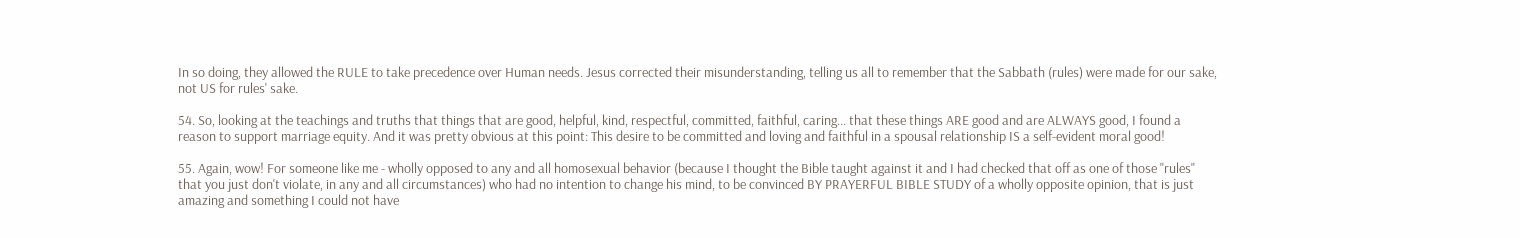In so doing, they allowed the RULE to take precedence over Human needs. Jesus corrected their misunderstanding, telling us all to remember that the Sabbath (rules) were made for our sake, not US for rules' sake.

54. So, looking at the teachings and truths that things that are good, helpful, kind, respectful, committed, faithful, caring... that these things ARE good and are ALWAYS good, I found a reason to support marriage equity. And it was pretty obvious at this point: This desire to be committed and loving and faithful in a spousal relationship IS a self-evident moral good!

55. Again, wow! For someone like me - wholly opposed to any and all homosexual behavior (because I thought the Bible taught against it and I had checked that off as one of those "rules" that you just don't violate, in any and all circumstances) who had no intention to change his mind, to be convinced BY PRAYERFUL BIBLE STUDY of a wholly opposite opinion, that is just amazing and something I could not have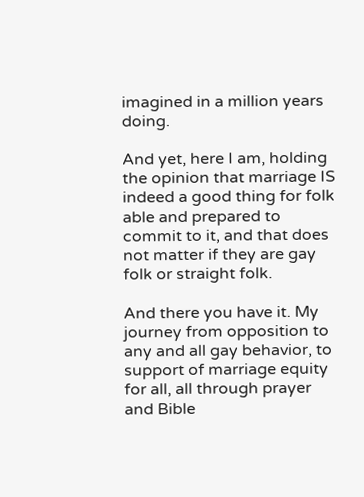imagined in a million years doing.

And yet, here I am, holding the opinion that marriage IS indeed a good thing for folk able and prepared to commit to it, and that does not matter if they are gay folk or straight folk.

And there you have it. My journey from opposition to any and all gay behavior, to support of marriage equity for all, all through prayer and Bible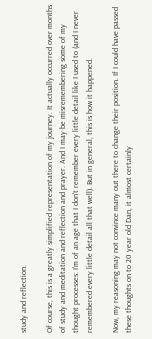study and reflection.

Of course, this is a greatly simplified representation of my journey. It actually occurred over months of study and meditation and reflection and prayer. And I may be misremembering some of my thought processes: I'm of an age that I don't remember every little detail like I used to (and I never remembered every little detail all that well). But in general, this is how it happened.

Now, my reasoning may not convince many out there to change their position. If I could have passed these thoughts on to 20 year old Dan, it almost certainly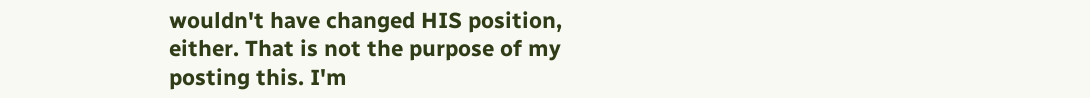wouldn't have changed HIS position, either. That is not the purpose of my posting this. I'm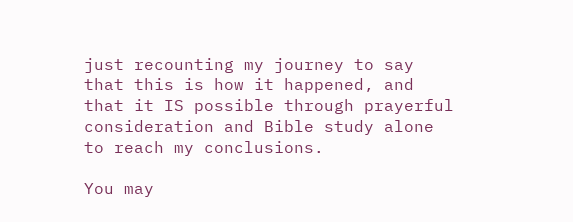just recounting my journey to say that this is how it happened, and that it IS possible through prayerful consideration and Bible study alone to reach my conclusions.

You may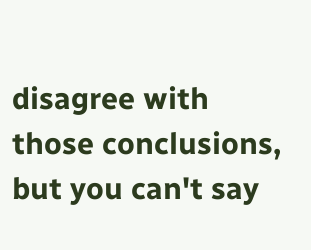disagree with those conclusions, but you can't say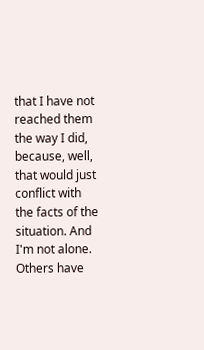that I have not reached them the way I did, because, well, that would just conflict with the facts of the situation. And I'm not alone. Others have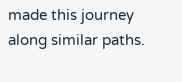made this journey along similar paths.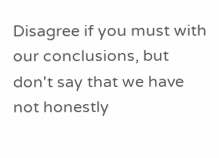Disagree if you must with our conclusions, but don't say that we have not honestly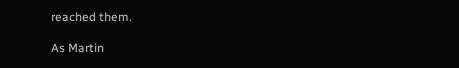reached them.

As Martin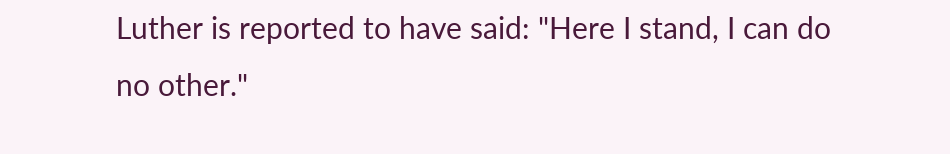Luther is reported to have said: "Here I stand, I can do no other."